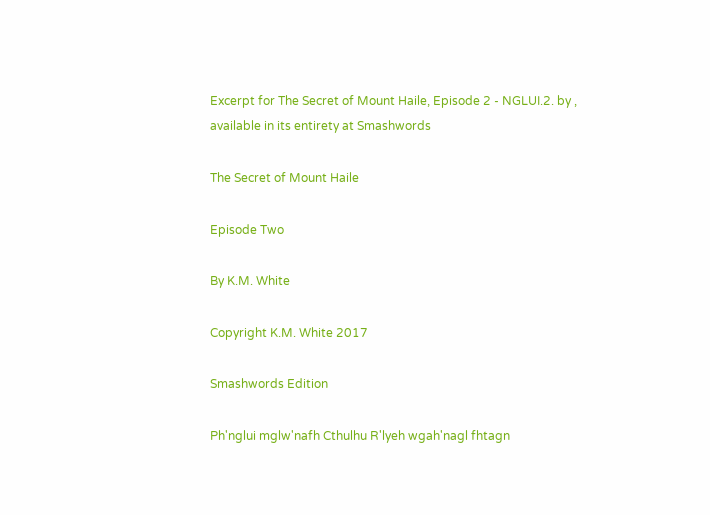Excerpt for The Secret of Mount Haile, Episode 2 - NGLUI.2. by , available in its entirety at Smashwords

The Secret of Mount Haile

Episode Two

By K.M. White

Copyright K.M. White 2017

Smashwords Edition

Ph'nglui mglw'nafh Cthulhu R'lyeh wgah'nagl fhtagn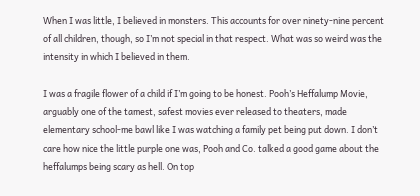When I was little, I believed in monsters. This accounts for over ninety-nine percent of all children, though, so I’m not special in that respect. What was so weird was the intensity in which I believed in them.

I was a fragile flower of a child if I’m going to be honest. Pooh’s Heffalump Movie, arguably one of the tamest, safest movies ever released to theaters, made elementary school-me bawl like I was watching a family pet being put down. I don’t care how nice the little purple one was, Pooh and Co. talked a good game about the heffalumps being scary as hell. On top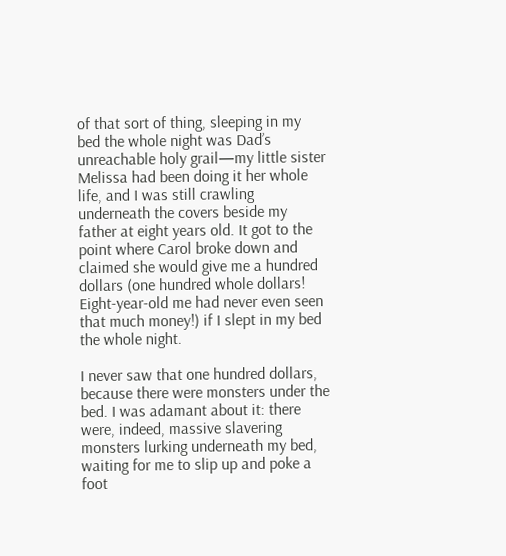of that sort of thing, sleeping in my bed the whole night was Dad’s unreachable holy grail—my little sister Melissa had been doing it her whole life, and I was still crawling underneath the covers beside my father at eight years old. It got to the point where Carol broke down and claimed she would give me a hundred dollars (one hundred whole dollars! Eight-year-old me had never even seen that much money!) if I slept in my bed the whole night.

I never saw that one hundred dollars, because there were monsters under the bed. I was adamant about it: there were, indeed, massive slavering monsters lurking underneath my bed, waiting for me to slip up and poke a foot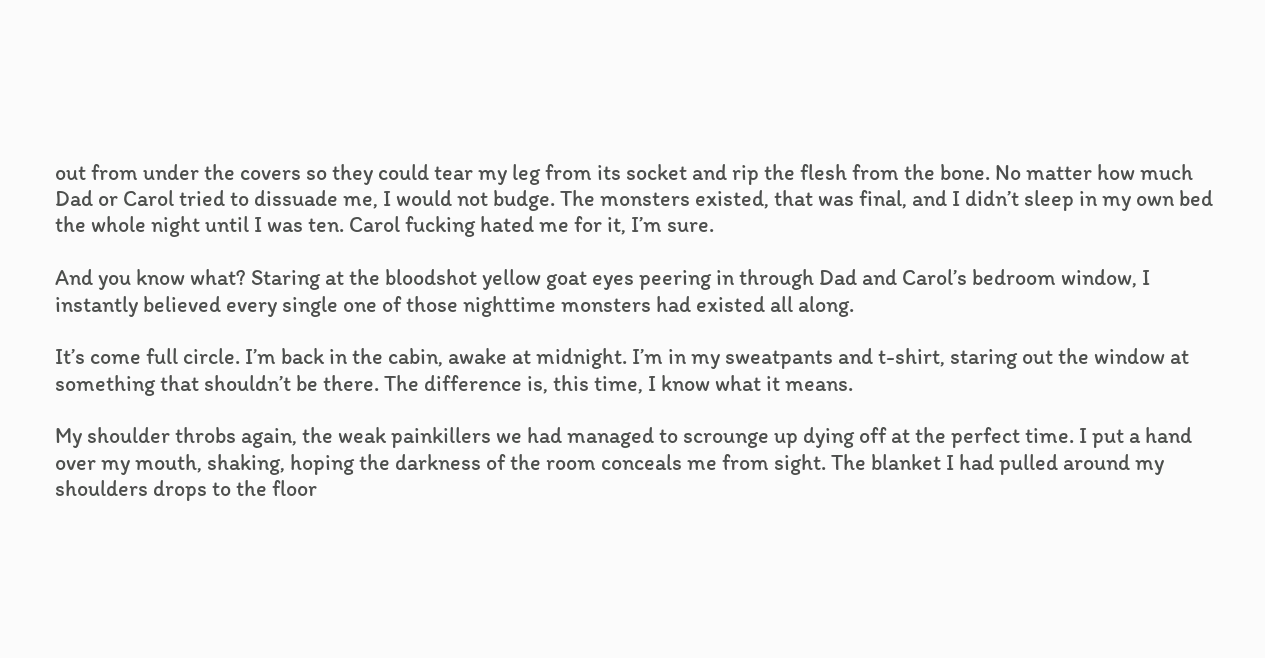out from under the covers so they could tear my leg from its socket and rip the flesh from the bone. No matter how much Dad or Carol tried to dissuade me, I would not budge. The monsters existed, that was final, and I didn’t sleep in my own bed the whole night until I was ten. Carol fucking hated me for it, I’m sure.

And you know what? Staring at the bloodshot yellow goat eyes peering in through Dad and Carol’s bedroom window, I instantly believed every single one of those nighttime monsters had existed all along.

It’s come full circle. I’m back in the cabin, awake at midnight. I’m in my sweatpants and t-shirt, staring out the window at something that shouldn’t be there. The difference is, this time, I know what it means.

My shoulder throbs again, the weak painkillers we had managed to scrounge up dying off at the perfect time. I put a hand over my mouth, shaking, hoping the darkness of the room conceals me from sight. The blanket I had pulled around my shoulders drops to the floor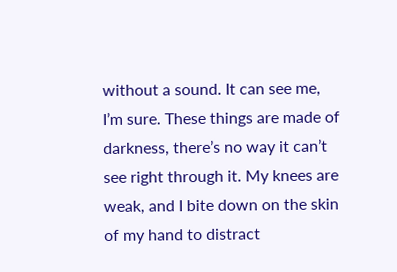without a sound. It can see me, I’m sure. These things are made of darkness, there’s no way it can’t see right through it. My knees are weak, and I bite down on the skin of my hand to distract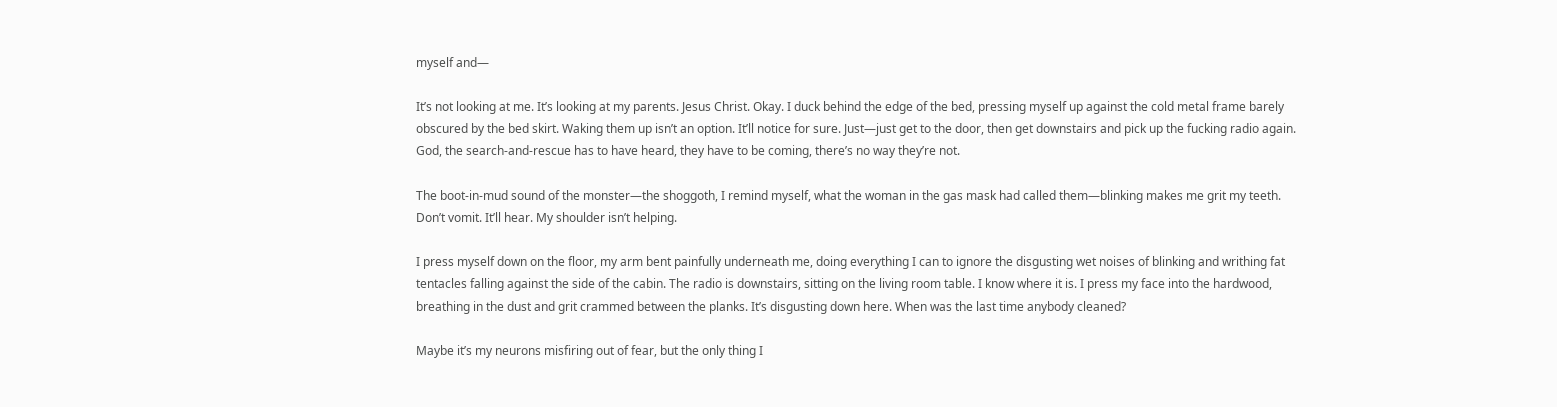myself and—

It’s not looking at me. It’s looking at my parents. Jesus Christ. Okay. I duck behind the edge of the bed, pressing myself up against the cold metal frame barely obscured by the bed skirt. Waking them up isn’t an option. It’ll notice for sure. Just—just get to the door, then get downstairs and pick up the fucking radio again. God, the search-and-rescue has to have heard, they have to be coming, there’s no way they’re not.

The boot-in-mud sound of the monster—the shoggoth, I remind myself, what the woman in the gas mask had called them—blinking makes me grit my teeth. Don’t vomit. It’ll hear. My shoulder isn’t helping.

I press myself down on the floor, my arm bent painfully underneath me, doing everything I can to ignore the disgusting wet noises of blinking and writhing fat tentacles falling against the side of the cabin. The radio is downstairs, sitting on the living room table. I know where it is. I press my face into the hardwood, breathing in the dust and grit crammed between the planks. It’s disgusting down here. When was the last time anybody cleaned?

Maybe it’s my neurons misfiring out of fear, but the only thing I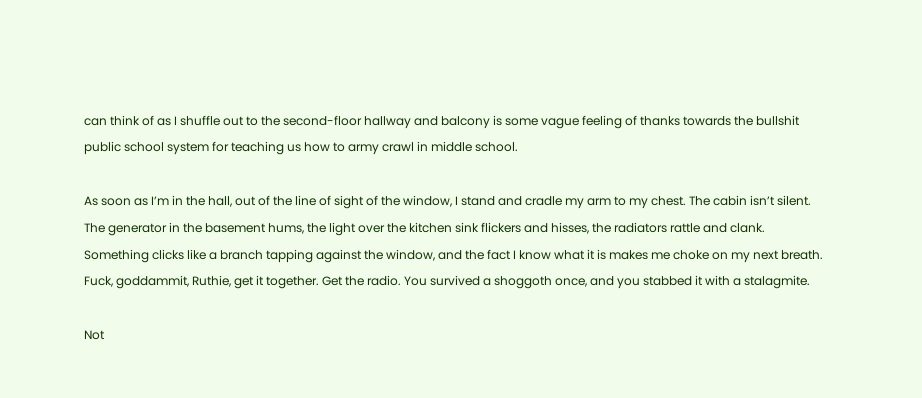can think of as I shuffle out to the second-floor hallway and balcony is some vague feeling of thanks towards the bullshit public school system for teaching us how to army crawl in middle school.

As soon as I’m in the hall, out of the line of sight of the window, I stand and cradle my arm to my chest. The cabin isn’t silent. The generator in the basement hums, the light over the kitchen sink flickers and hisses, the radiators rattle and clank. Something clicks like a branch tapping against the window, and the fact I know what it is makes me choke on my next breath. Fuck, goddammit, Ruthie, get it together. Get the radio. You survived a shoggoth once, and you stabbed it with a stalagmite.

Not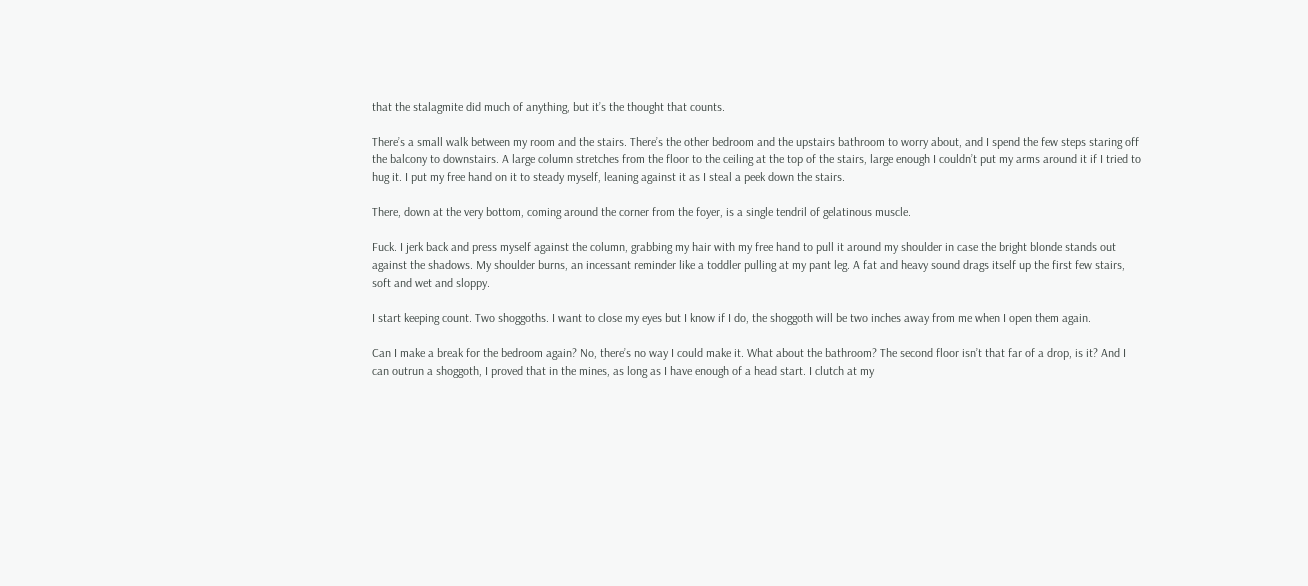that the stalagmite did much of anything, but it’s the thought that counts.

There’s a small walk between my room and the stairs. There’s the other bedroom and the upstairs bathroom to worry about, and I spend the few steps staring off the balcony to downstairs. A large column stretches from the floor to the ceiling at the top of the stairs, large enough I couldn’t put my arms around it if I tried to hug it. I put my free hand on it to steady myself, leaning against it as I steal a peek down the stairs.

There, down at the very bottom, coming around the corner from the foyer, is a single tendril of gelatinous muscle.

Fuck. I jerk back and press myself against the column, grabbing my hair with my free hand to pull it around my shoulder in case the bright blonde stands out against the shadows. My shoulder burns, an incessant reminder like a toddler pulling at my pant leg. A fat and heavy sound drags itself up the first few stairs, soft and wet and sloppy.

I start keeping count. Two shoggoths. I want to close my eyes but I know if I do, the shoggoth will be two inches away from me when I open them again.

Can I make a break for the bedroom again? No, there’s no way I could make it. What about the bathroom? The second floor isn’t that far of a drop, is it? And I can outrun a shoggoth, I proved that in the mines, as long as I have enough of a head start. I clutch at my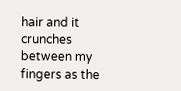hair and it crunches between my fingers as the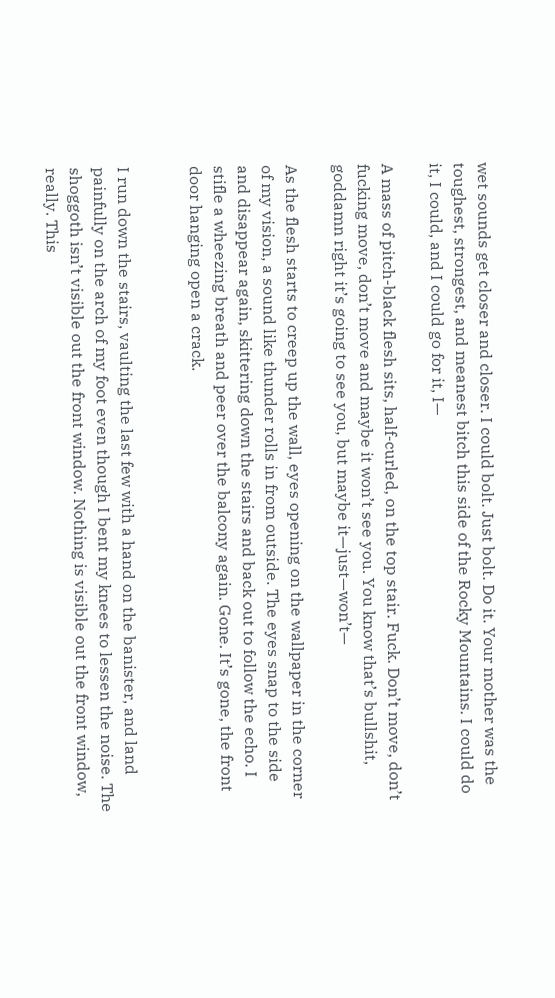wet sounds get closer and closer. I could bolt. Just bolt. Do it. Your mother was the toughest, strongest, and meanest bitch this side of the Rocky Mountains. I could do it, I could, and I could go for it, I—

A mass of pitch-black flesh sits, half-curled, on the top stair. Fuck. Don’t move, don’t fucking move, don’t move and maybe it won’t see you. You know that’s bullshit, goddamn right it’s going to see you, but maybe it—just—won’t—

As the flesh starts to creep up the wall, eyes opening on the wallpaper in the corner of my vision, a sound like thunder rolls in from outside. The eyes snap to the side and disappear again, skittering down the stairs and back out to follow the echo. I stifle a wheezing breath and peer over the balcony again. Gone. It’s gone, the front door hanging open a crack.


I run down the stairs, vaulting the last few with a hand on the banister, and land painfully on the arch of my foot even though I bent my knees to lessen the noise. The shoggoth isn’t visible out the front window. Nothing is visible out the front window, really. This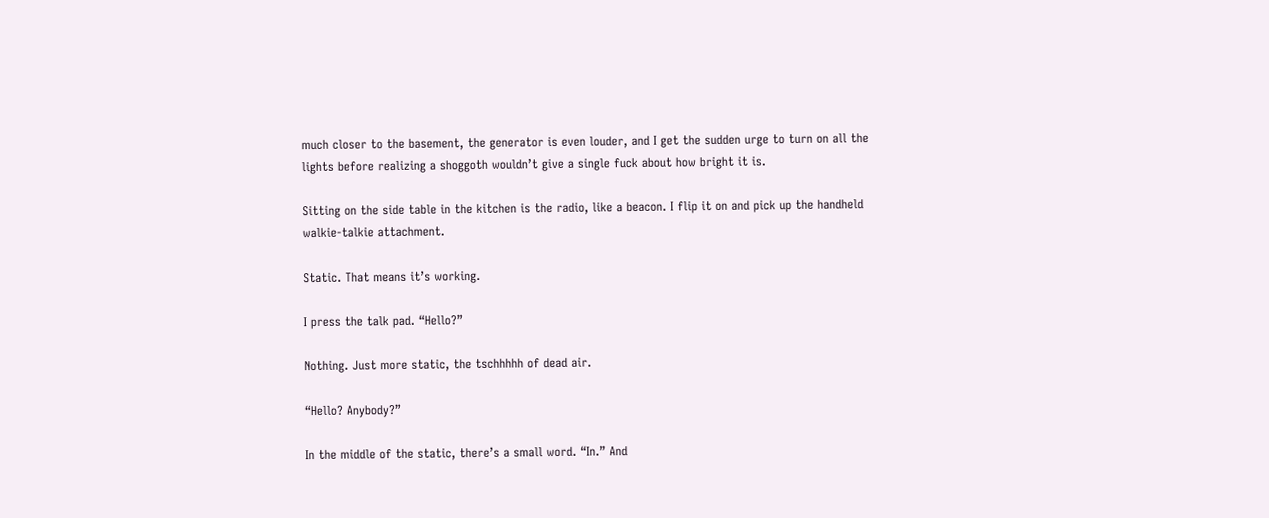much closer to the basement, the generator is even louder, and I get the sudden urge to turn on all the lights before realizing a shoggoth wouldn’t give a single fuck about how bright it is.

Sitting on the side table in the kitchen is the radio, like a beacon. I flip it on and pick up the handheld walkie-talkie attachment.

Static. That means it’s working.

I press the talk pad. “Hello?”

Nothing. Just more static, the tschhhhh of dead air.

“Hello? Anybody?”

In the middle of the static, there’s a small word. “In.” And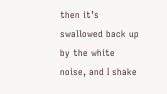then it’s swallowed back up by the white noise, and I shake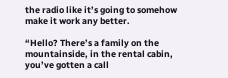the radio like it’s going to somehow make it work any better.

“Hello? There’s a family on the mountainside, in the rental cabin, you’ve gotten a call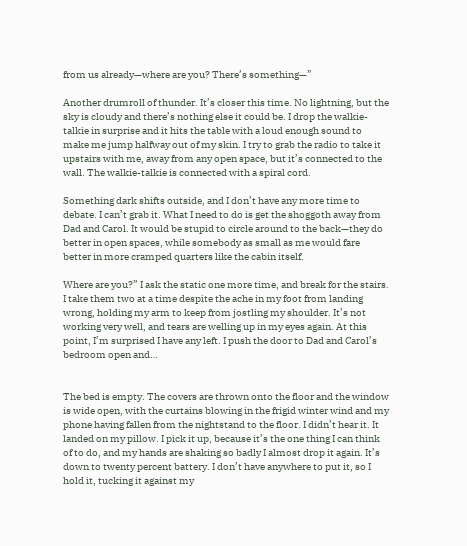from us already—where are you? There’s something—”

Another drumroll of thunder. It’s closer this time. No lightning, but the sky is cloudy and there’s nothing else it could be. I drop the walkie-talkie in surprise and it hits the table with a loud enough sound to make me jump halfway out of my skin. I try to grab the radio to take it upstairs with me, away from any open space, but it’s connected to the wall. The walkie-talkie is connected with a spiral cord.

Something dark shifts outside, and I don’t have any more time to debate. I can’t grab it. What I need to do is get the shoggoth away from Dad and Carol. It would be stupid to circle around to the back—they do better in open spaces, while somebody as small as me would fare better in more cramped quarters like the cabin itself.

Where are you?” I ask the static one more time, and break for the stairs. I take them two at a time despite the ache in my foot from landing wrong, holding my arm to keep from jostling my shoulder. It’s not working very well, and tears are welling up in my eyes again. At this point, I’m surprised I have any left. I push the door to Dad and Carol’s bedroom open and…


The bed is empty. The covers are thrown onto the floor and the window is wide open, with the curtains blowing in the frigid winter wind and my phone having fallen from the nightstand to the floor. I didn’t hear it. It landed on my pillow. I pick it up, because it’s the one thing I can think of to do, and my hands are shaking so badly I almost drop it again. It’s down to twenty percent battery. I don’t have anywhere to put it, so I hold it, tucking it against my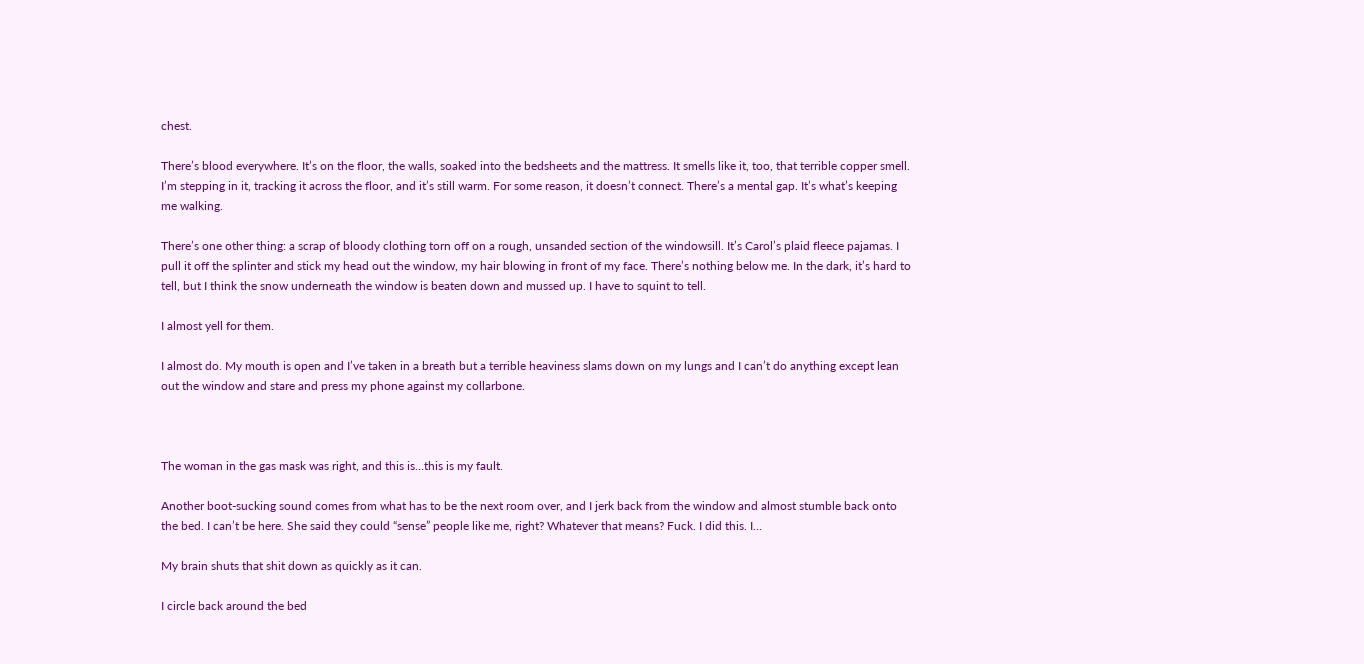chest.

There’s blood everywhere. It’s on the floor, the walls, soaked into the bedsheets and the mattress. It smells like it, too, that terrible copper smell. I’m stepping in it, tracking it across the floor, and it’s still warm. For some reason, it doesn’t connect. There’s a mental gap. It’s what’s keeping me walking.

There’s one other thing: a scrap of bloody clothing torn off on a rough, unsanded section of the windowsill. It’s Carol’s plaid fleece pajamas. I pull it off the splinter and stick my head out the window, my hair blowing in front of my face. There’s nothing below me. In the dark, it’s hard to tell, but I think the snow underneath the window is beaten down and mussed up. I have to squint to tell.

I almost yell for them.

I almost do. My mouth is open and I’ve taken in a breath but a terrible heaviness slams down on my lungs and I can’t do anything except lean out the window and stare and press my phone against my collarbone.



The woman in the gas mask was right, and this is…this is my fault.

Another boot-sucking sound comes from what has to be the next room over, and I jerk back from the window and almost stumble back onto the bed. I can’t be here. She said they could “sense” people like me, right? Whatever that means? Fuck. I did this. I…

My brain shuts that shit down as quickly as it can.

I circle back around the bed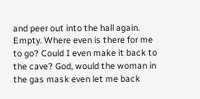and peer out into the hall again. Empty. Where even is there for me to go? Could I even make it back to the cave? God, would the woman in the gas mask even let me back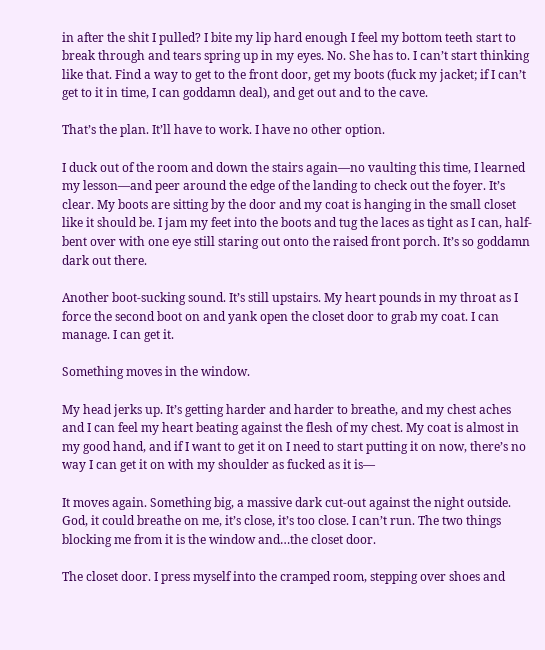in after the shit I pulled? I bite my lip hard enough I feel my bottom teeth start to break through and tears spring up in my eyes. No. She has to. I can’t start thinking like that. Find a way to get to the front door, get my boots (fuck my jacket; if I can’t get to it in time, I can goddamn deal), and get out and to the cave.

That’s the plan. It’ll have to work. I have no other option.

I duck out of the room and down the stairs again—no vaulting this time, I learned my lesson—and peer around the edge of the landing to check out the foyer. It’s clear. My boots are sitting by the door and my coat is hanging in the small closet like it should be. I jam my feet into the boots and tug the laces as tight as I can, half-bent over with one eye still staring out onto the raised front porch. It’s so goddamn dark out there.

Another boot-sucking sound. It’s still upstairs. My heart pounds in my throat as I force the second boot on and yank open the closet door to grab my coat. I can manage. I can get it.

Something moves in the window.

My head jerks up. It’s getting harder and harder to breathe, and my chest aches and I can feel my heart beating against the flesh of my chest. My coat is almost in my good hand, and if I want to get it on I need to start putting it on now, there’s no way I can get it on with my shoulder as fucked as it is—

It moves again. Something big, a massive dark cut-out against the night outside. God, it could breathe on me, it’s close, it’s too close. I can’t run. The two things blocking me from it is the window and…the closet door.

The closet door. I press myself into the cramped room, stepping over shoes and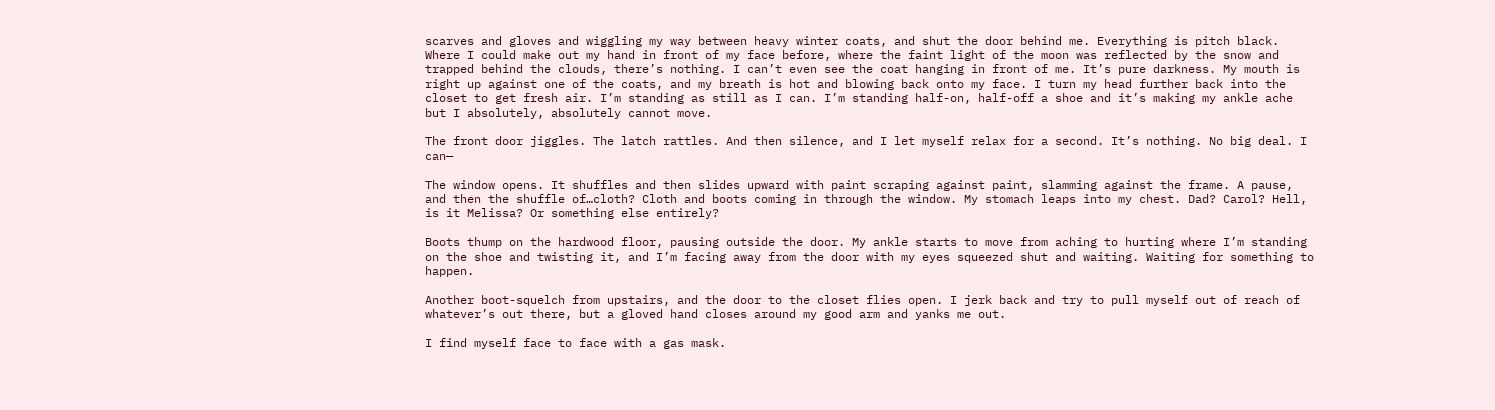scarves and gloves and wiggling my way between heavy winter coats, and shut the door behind me. Everything is pitch black. Where I could make out my hand in front of my face before, where the faint light of the moon was reflected by the snow and trapped behind the clouds, there’s nothing. I can’t even see the coat hanging in front of me. It’s pure darkness. My mouth is right up against one of the coats, and my breath is hot and blowing back onto my face. I turn my head further back into the closet to get fresh air. I’m standing as still as I can. I’m standing half-on, half-off a shoe and it’s making my ankle ache but I absolutely, absolutely cannot move.

The front door jiggles. The latch rattles. And then silence, and I let myself relax for a second. It’s nothing. No big deal. I can—

The window opens. It shuffles and then slides upward with paint scraping against paint, slamming against the frame. A pause, and then the shuffle of…cloth? Cloth and boots coming in through the window. My stomach leaps into my chest. Dad? Carol? Hell, is it Melissa? Or something else entirely?

Boots thump on the hardwood floor, pausing outside the door. My ankle starts to move from aching to hurting where I’m standing on the shoe and twisting it, and I’m facing away from the door with my eyes squeezed shut and waiting. Waiting for something to happen.

Another boot-squelch from upstairs, and the door to the closet flies open. I jerk back and try to pull myself out of reach of whatever’s out there, but a gloved hand closes around my good arm and yanks me out.

I find myself face to face with a gas mask.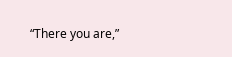“There you are,”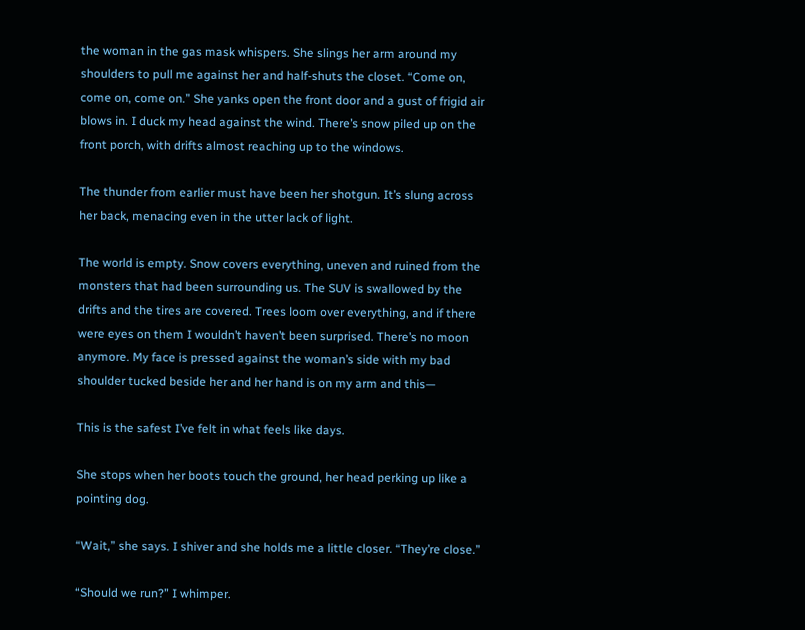the woman in the gas mask whispers. She slings her arm around my shoulders to pull me against her and half-shuts the closet. “Come on, come on, come on.” She yanks open the front door and a gust of frigid air blows in. I duck my head against the wind. There’s snow piled up on the front porch, with drifts almost reaching up to the windows.

The thunder from earlier must have been her shotgun. It’s slung across her back, menacing even in the utter lack of light.

The world is empty. Snow covers everything, uneven and ruined from the monsters that had been surrounding us. The SUV is swallowed by the drifts and the tires are covered. Trees loom over everything, and if there were eyes on them I wouldn’t haven’t been surprised. There’s no moon anymore. My face is pressed against the woman’s side with my bad shoulder tucked beside her and her hand is on my arm and this—

This is the safest I’ve felt in what feels like days.

She stops when her boots touch the ground, her head perking up like a pointing dog.

“Wait,” she says. I shiver and she holds me a little closer. “They’re close.”

“Should we run?” I whimper.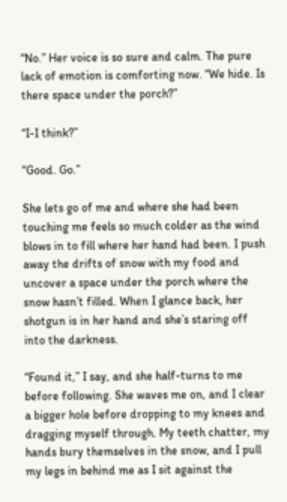“No.” Her voice is so sure and calm. The pure lack of emotion is comforting now. “We hide. Is there space under the porch?”

“I-I think?”

“Good. Go.”

She lets go of me and where she had been touching me feels so much colder as the wind blows in to fill where her hand had been. I push away the drifts of snow with my food and uncover a space under the porch where the snow hasn’t filled. When I glance back, her shotgun is in her hand and she’s staring off into the darkness.

“Found it,” I say, and she half-turns to me before following. She waves me on, and I clear a bigger hole before dropping to my knees and dragging myself through. My teeth chatter, my hands bury themselves in the snow, and I pull my legs in behind me as I sit against the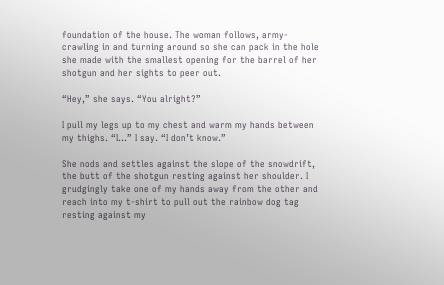foundation of the house. The woman follows, army-crawling in and turning around so she can pack in the hole she made with the smallest opening for the barrel of her shotgun and her sights to peer out.

“Hey,” she says. “You alright?”

I pull my legs up to my chest and warm my hands between my thighs. “I…” I say. “I don’t know.”

She nods and settles against the slope of the snowdrift, the butt of the shotgun resting against her shoulder. I grudgingly take one of my hands away from the other and reach into my t-shirt to pull out the rainbow dog tag resting against my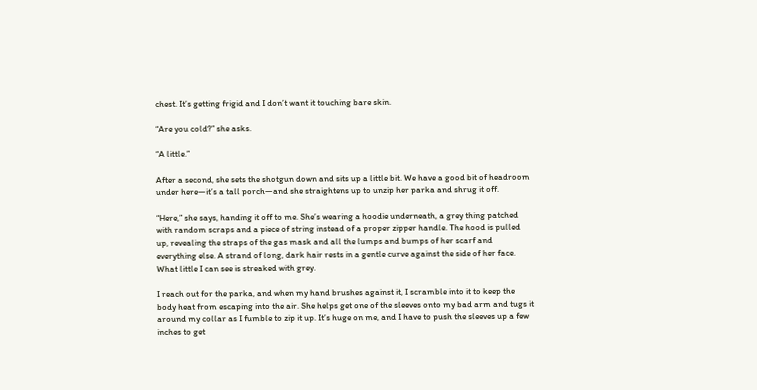chest. It’s getting frigid and I don’t want it touching bare skin.

“Are you cold?” she asks.

“A little.”

After a second, she sets the shotgun down and sits up a little bit. We have a good bit of headroom under here—it’s a tall porch—and she straightens up to unzip her parka and shrug it off.

“Here,” she says, handing it off to me. She’s wearing a hoodie underneath, a grey thing patched with random scraps and a piece of string instead of a proper zipper handle. The hood is pulled up, revealing the straps of the gas mask and all the lumps and bumps of her scarf and everything else. A strand of long, dark hair rests in a gentle curve against the side of her face. What little I can see is streaked with grey.

I reach out for the parka, and when my hand brushes against it, I scramble into it to keep the body heat from escaping into the air. She helps get one of the sleeves onto my bad arm and tugs it around my collar as I fumble to zip it up. It’s huge on me, and I have to push the sleeves up a few inches to get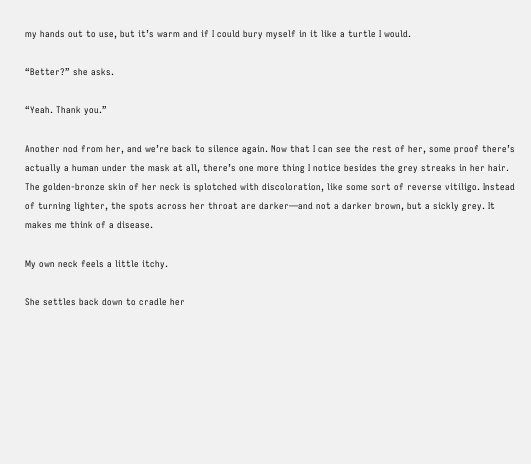my hands out to use, but it’s warm and if I could bury myself in it like a turtle I would.

“Better?” she asks.

“Yeah. Thank you.”

Another nod from her, and we’re back to silence again. Now that I can see the rest of her, some proof there’s actually a human under the mask at all, there’s one more thing I notice besides the grey streaks in her hair. The golden-bronze skin of her neck is splotched with discoloration, like some sort of reverse vitiligo. Instead of turning lighter, the spots across her throat are darker—and not a darker brown, but a sickly grey. It makes me think of a disease.

My own neck feels a little itchy.

She settles back down to cradle her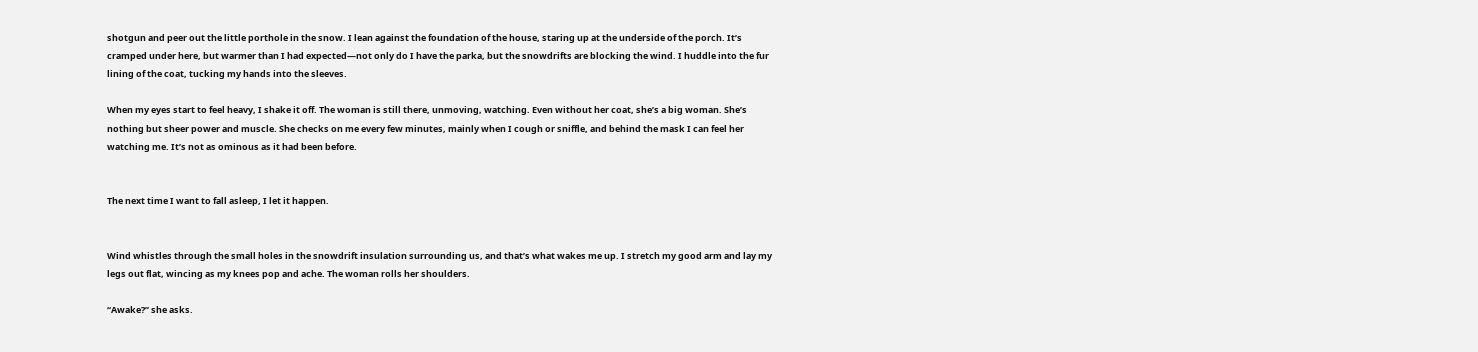shotgun and peer out the little porthole in the snow. I lean against the foundation of the house, staring up at the underside of the porch. It’s cramped under here, but warmer than I had expected—not only do I have the parka, but the snowdrifts are blocking the wind. I huddle into the fur lining of the coat, tucking my hands into the sleeves.

When my eyes start to feel heavy, I shake it off. The woman is still there, unmoving, watching. Even without her coat, she’s a big woman. She’s nothing but sheer power and muscle. She checks on me every few minutes, mainly when I cough or sniffle, and behind the mask I can feel her watching me. It’s not as ominous as it had been before.


The next time I want to fall asleep, I let it happen.


Wind whistles through the small holes in the snowdrift insulation surrounding us, and that’s what wakes me up. I stretch my good arm and lay my legs out flat, wincing as my knees pop and ache. The woman rolls her shoulders.

“Awake?” she asks.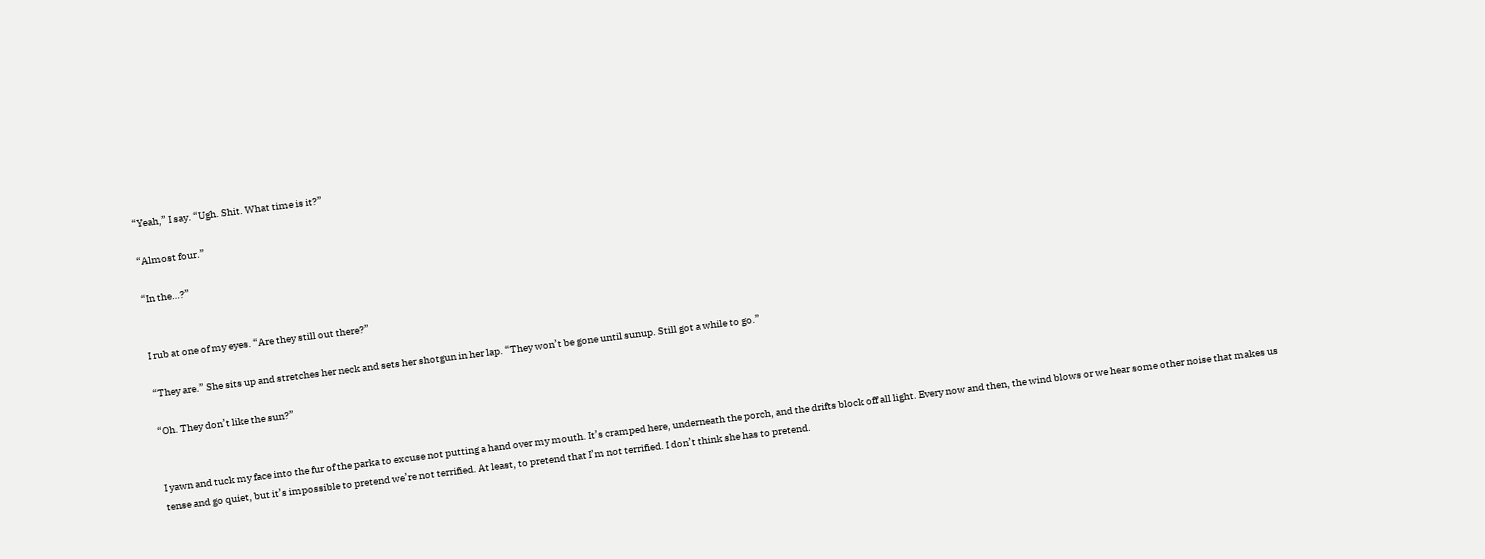“Yeah,” I say. “Ugh. Shit. What time is it?”

“Almost four.”

“In the…?”


I rub at one of my eyes. “Are they still out there?”

“They are.” She sits up and stretches her neck and sets her shotgun in her lap. “They won’t be gone until sunup. Still got a while to go.”

“Oh. They don’t like the sun?”


I yawn and tuck my face into the fur of the parka to excuse not putting a hand over my mouth. It’s cramped here, underneath the porch, and the drifts block off all light. Every now and then, the wind blows or we hear some other noise that makes us tense and go quiet, but it’s impossible to pretend we’re not terrified. At least, to pretend that I’m not terrified. I don’t think she has to pretend.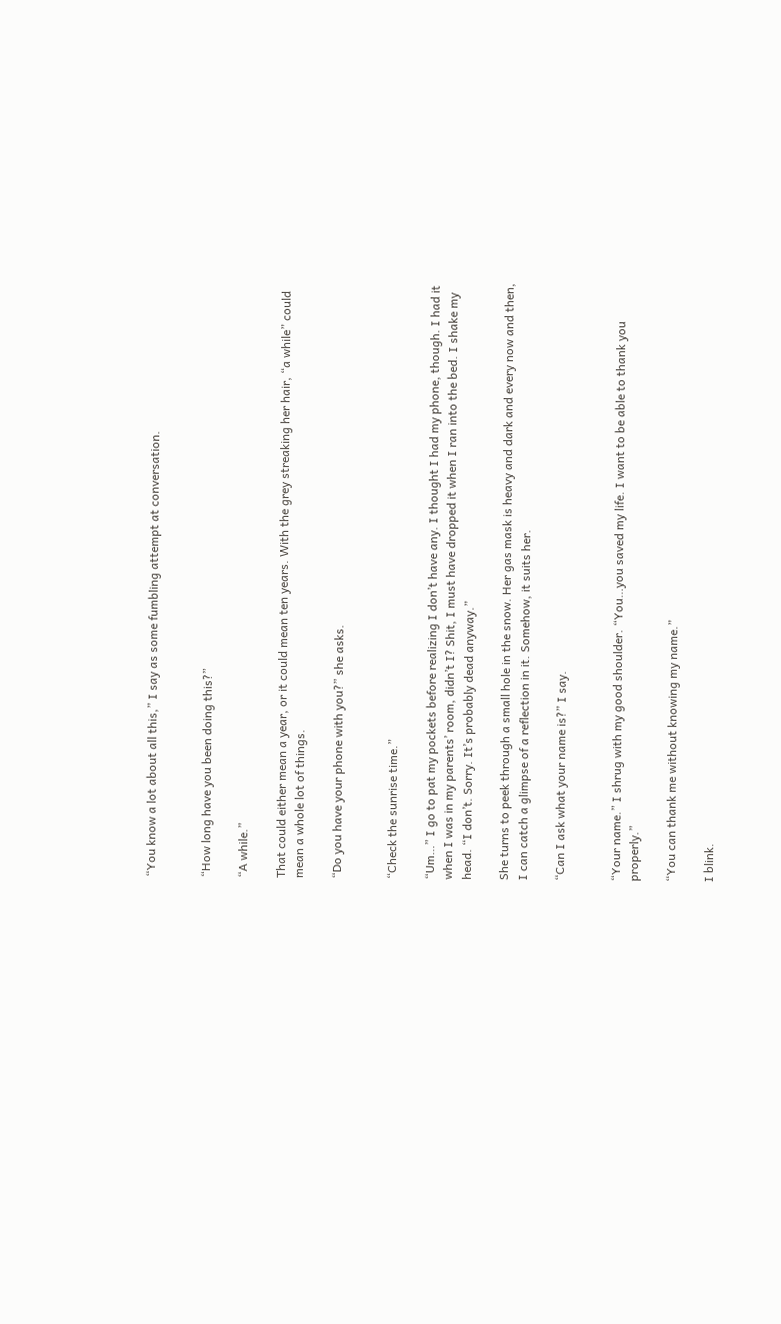“You know a lot about all this,” I say as some fumbling attempt at conversation.


“How long have you been doing this?”

“A while.”

That could either mean a year, or it could mean ten years. With the grey streaking her hair, “a while” could mean a whole lot of things.

“Do you have your phone with you?” she asks.


“Check the sunrise time.”

“Um…” I go to pat my pockets before realizing I don’t have any. I thought I had my phone, though. I had it when I was in my parents’ room, didn’t I? Shit, I must have dropped it when I ran into the bed. I shake my head. “I don’t. Sorry. It’s probably dead anyway.”

She turns to peek through a small hole in the snow. Her gas mask is heavy and dark and every now and then, I can catch a glimpse of a reflection in it. Somehow, it suits her.

“Can I ask what your name is?” I say.


“Your name.” I shrug with my good shoulder. “You…you saved my life. I want to be able to thank you properly.”

“You can thank me without knowing my name.”

I blink.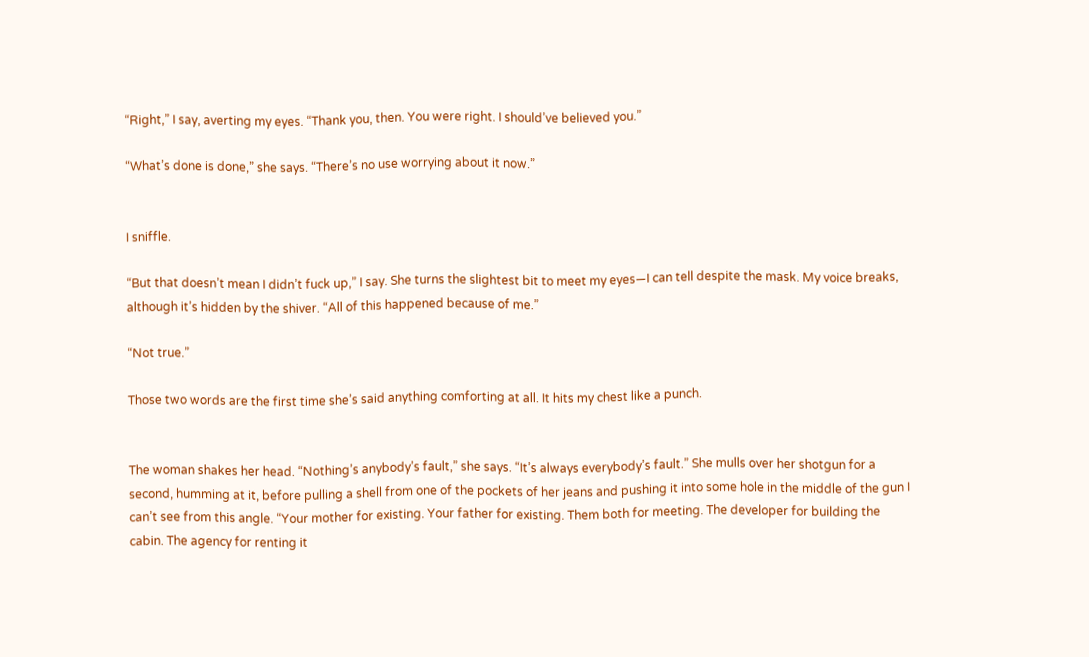“Right,” I say, averting my eyes. “Thank you, then. You were right. I should’ve believed you.”

“What’s done is done,” she says. “There’s no use worrying about it now.”


I sniffle.

“But that doesn’t mean I didn’t fuck up,” I say. She turns the slightest bit to meet my eyes—I can tell despite the mask. My voice breaks, although it’s hidden by the shiver. “All of this happened because of me.”

“Not true.”

Those two words are the first time she’s said anything comforting at all. It hits my chest like a punch.


The woman shakes her head. “Nothing’s anybody’s fault,” she says. “It’s always everybody’s fault.” She mulls over her shotgun for a second, humming at it, before pulling a shell from one of the pockets of her jeans and pushing it into some hole in the middle of the gun I can’t see from this angle. “Your mother for existing. Your father for existing. Them both for meeting. The developer for building the cabin. The agency for renting it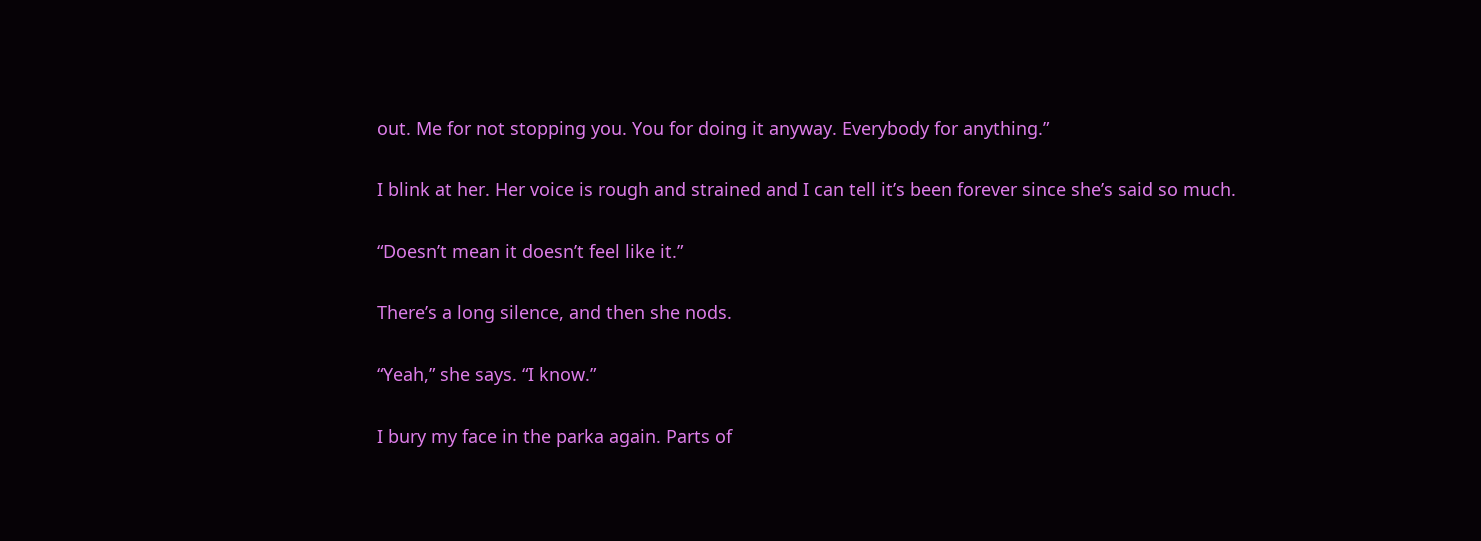out. Me for not stopping you. You for doing it anyway. Everybody for anything.”

I blink at her. Her voice is rough and strained and I can tell it’s been forever since she’s said so much.

“Doesn’t mean it doesn’t feel like it.”

There’s a long silence, and then she nods.

“Yeah,” she says. “I know.”

I bury my face in the parka again. Parts of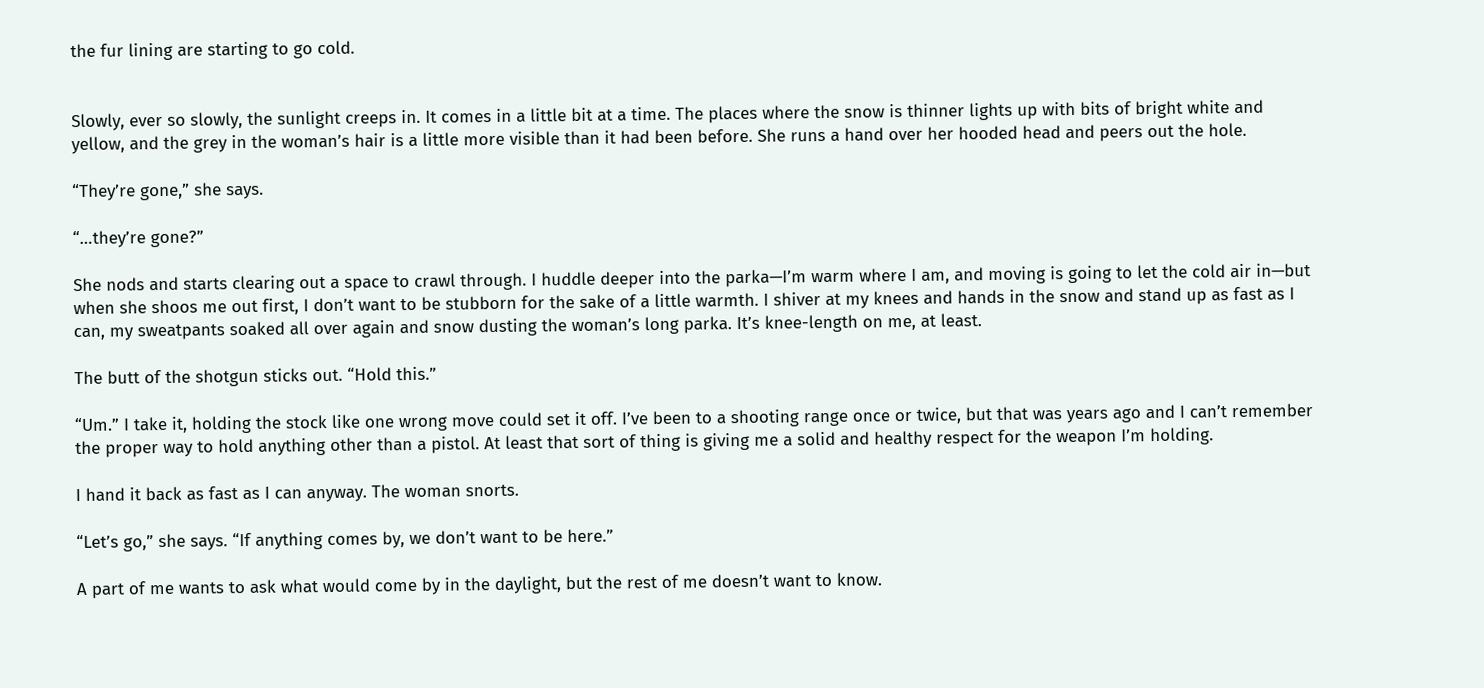the fur lining are starting to go cold.


Slowly, ever so slowly, the sunlight creeps in. It comes in a little bit at a time. The places where the snow is thinner lights up with bits of bright white and yellow, and the grey in the woman’s hair is a little more visible than it had been before. She runs a hand over her hooded head and peers out the hole.

“They’re gone,” she says.

“…they’re gone?”

She nods and starts clearing out a space to crawl through. I huddle deeper into the parka—I’m warm where I am, and moving is going to let the cold air in—but when she shoos me out first, I don’t want to be stubborn for the sake of a little warmth. I shiver at my knees and hands in the snow and stand up as fast as I can, my sweatpants soaked all over again and snow dusting the woman’s long parka. It’s knee-length on me, at least.

The butt of the shotgun sticks out. “Hold this.”

“Um.” I take it, holding the stock like one wrong move could set it off. I’ve been to a shooting range once or twice, but that was years ago and I can’t remember the proper way to hold anything other than a pistol. At least that sort of thing is giving me a solid and healthy respect for the weapon I’m holding.

I hand it back as fast as I can anyway. The woman snorts.

“Let’s go,” she says. “If anything comes by, we don’t want to be here.”

A part of me wants to ask what would come by in the daylight, but the rest of me doesn’t want to know.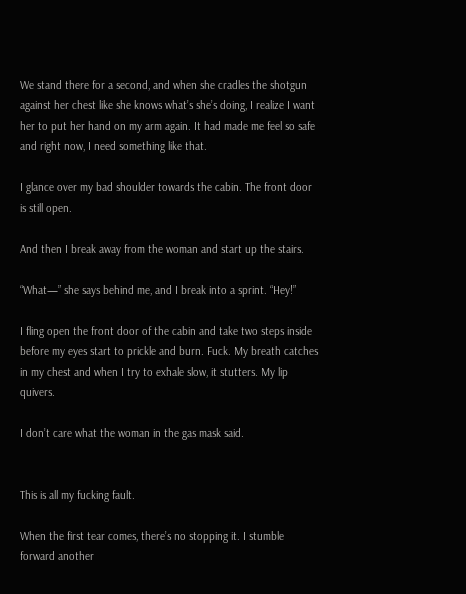We stand there for a second, and when she cradles the shotgun against her chest like she knows what’s she’s doing, I realize I want her to put her hand on my arm again. It had made me feel so safe and right now, I need something like that.

I glance over my bad shoulder towards the cabin. The front door is still open.

And then I break away from the woman and start up the stairs.

“What—” she says behind me, and I break into a sprint. “Hey!”

I fling open the front door of the cabin and take two steps inside before my eyes start to prickle and burn. Fuck. My breath catches in my chest and when I try to exhale slow, it stutters. My lip quivers.

I don’t care what the woman in the gas mask said.


This is all my fucking fault.

When the first tear comes, there’s no stopping it. I stumble forward another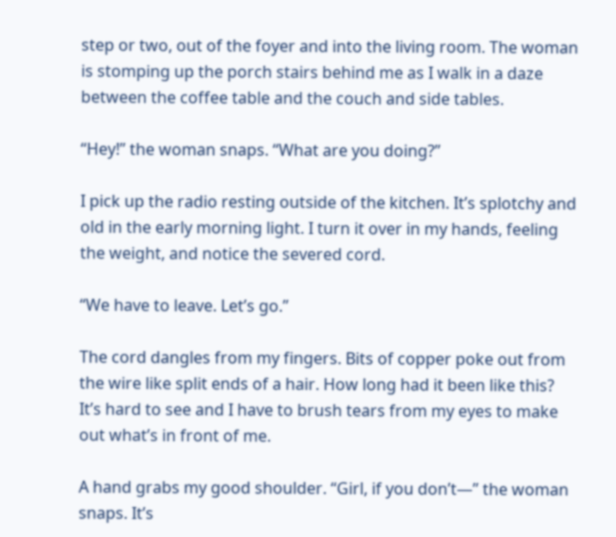step or two, out of the foyer and into the living room. The woman is stomping up the porch stairs behind me as I walk in a daze between the coffee table and the couch and side tables.

“Hey!” the woman snaps. “What are you doing?”

I pick up the radio resting outside of the kitchen. It’s splotchy and old in the early morning light. I turn it over in my hands, feeling the weight, and notice the severed cord.

“We have to leave. Let’s go.”

The cord dangles from my fingers. Bits of copper poke out from the wire like split ends of a hair. How long had it been like this? It’s hard to see and I have to brush tears from my eyes to make out what’s in front of me.

A hand grabs my good shoulder. “Girl, if you don’t—” the woman snaps. It’s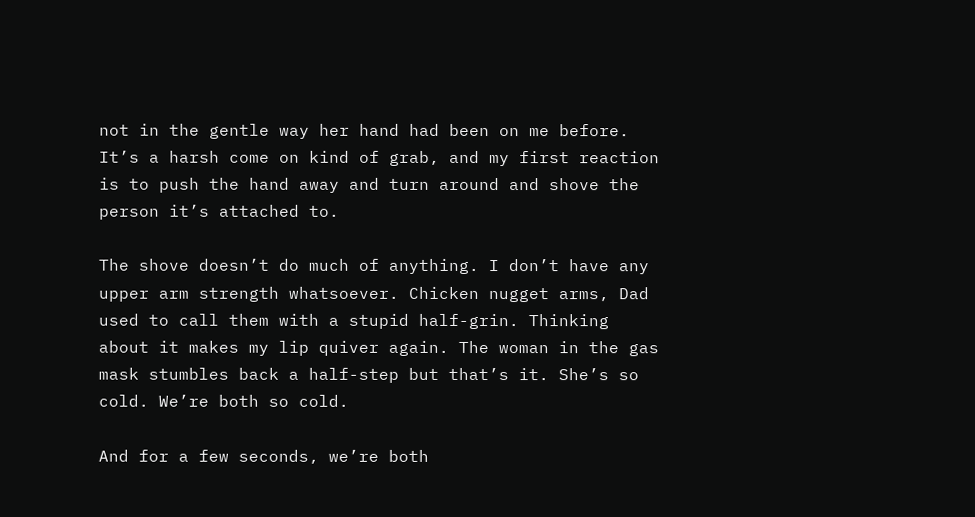not in the gentle way her hand had been on me before. It’s a harsh come on kind of grab, and my first reaction is to push the hand away and turn around and shove the person it’s attached to.

The shove doesn’t do much of anything. I don’t have any upper arm strength whatsoever. Chicken nugget arms, Dad used to call them with a stupid half-grin. Thinking about it makes my lip quiver again. The woman in the gas mask stumbles back a half-step but that’s it. She’s so cold. We’re both so cold.

And for a few seconds, we’re both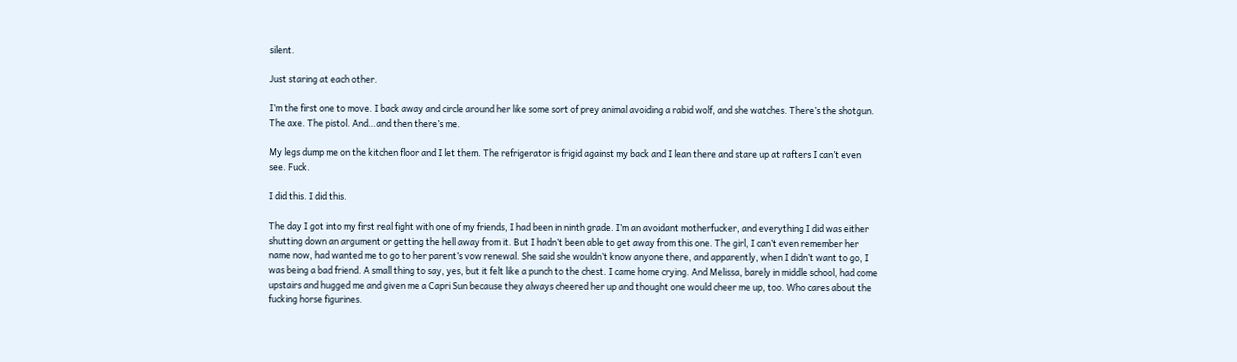silent.

Just staring at each other.

I’m the first one to move. I back away and circle around her like some sort of prey animal avoiding a rabid wolf, and she watches. There’s the shotgun. The axe. The pistol. And…and then there’s me.

My legs dump me on the kitchen floor and I let them. The refrigerator is frigid against my back and I lean there and stare up at rafters I can’t even see. Fuck.

I did this. I did this.

The day I got into my first real fight with one of my friends, I had been in ninth grade. I’m an avoidant motherfucker, and everything I did was either shutting down an argument or getting the hell away from it. But I hadn’t been able to get away from this one. The girl, I can’t even remember her name now, had wanted me to go to her parent’s vow renewal. She said she wouldn’t know anyone there, and apparently, when I didn’t want to go, I was being a bad friend. A small thing to say, yes, but it felt like a punch to the chest. I came home crying. And Melissa, barely in middle school, had come upstairs and hugged me and given me a Capri Sun because they always cheered her up and thought one would cheer me up, too. Who cares about the fucking horse figurines.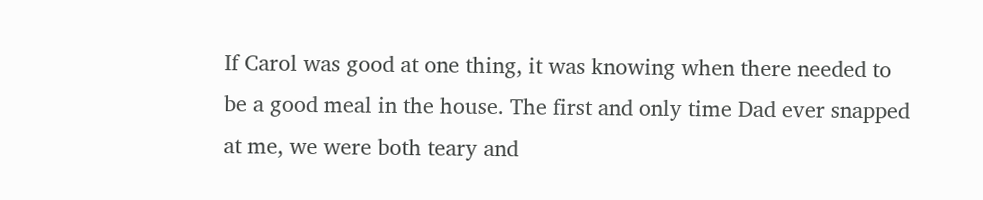If Carol was good at one thing, it was knowing when there needed to be a good meal in the house. The first and only time Dad ever snapped at me, we were both teary and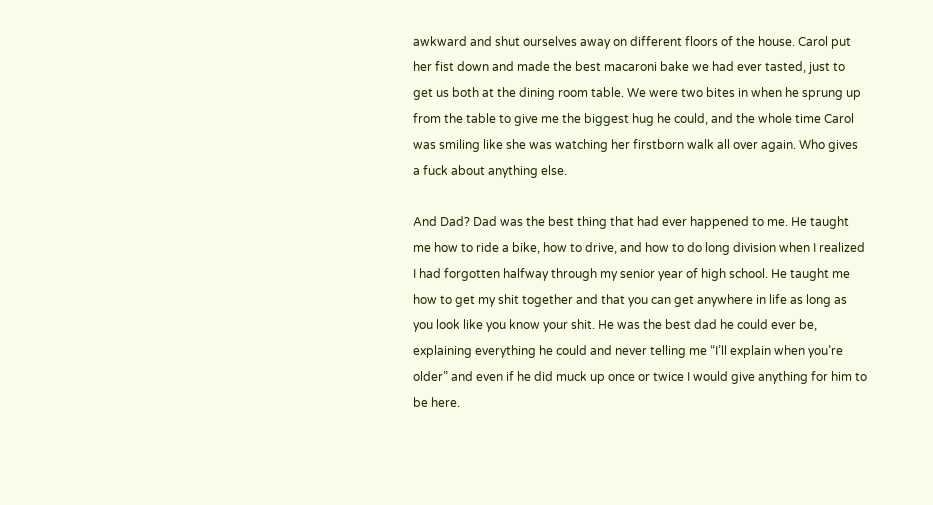awkward and shut ourselves away on different floors of the house. Carol put her fist down and made the best macaroni bake we had ever tasted, just to get us both at the dining room table. We were two bites in when he sprung up from the table to give me the biggest hug he could, and the whole time Carol was smiling like she was watching her firstborn walk all over again. Who gives a fuck about anything else.

And Dad? Dad was the best thing that had ever happened to me. He taught me how to ride a bike, how to drive, and how to do long division when I realized I had forgotten halfway through my senior year of high school. He taught me how to get my shit together and that you can get anywhere in life as long as you look like you know your shit. He was the best dad he could ever be, explaining everything he could and never telling me “I’ll explain when you’re older” and even if he did muck up once or twice I would give anything for him to be here.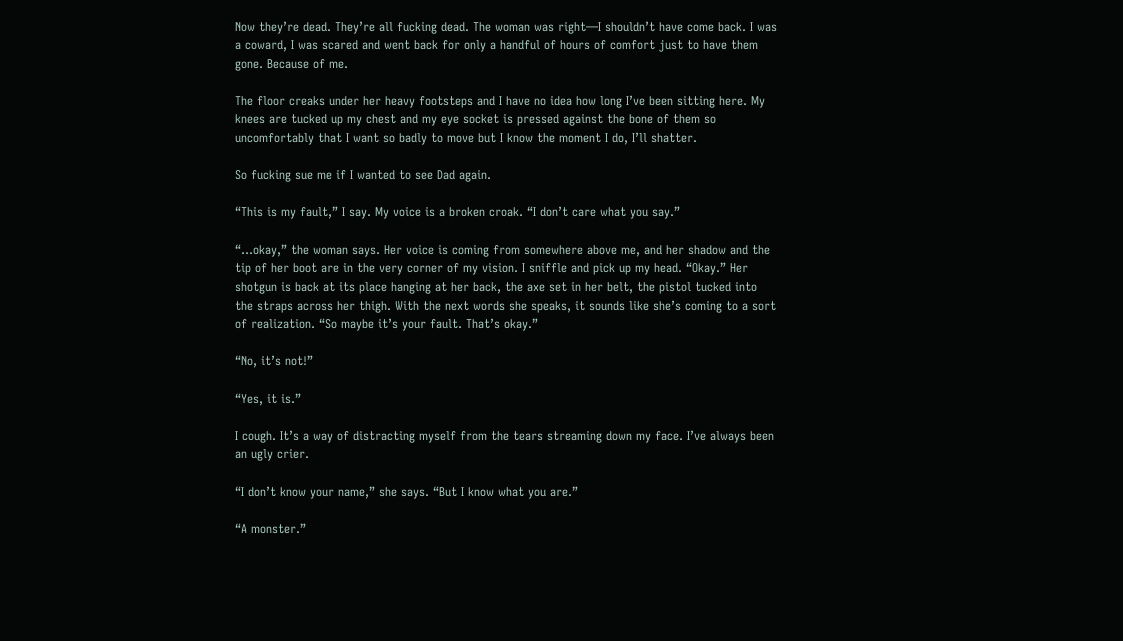Now they’re dead. They’re all fucking dead. The woman was right—I shouldn’t have come back. I was a coward, I was scared and went back for only a handful of hours of comfort just to have them gone. Because of me.

The floor creaks under her heavy footsteps and I have no idea how long I’ve been sitting here. My knees are tucked up my chest and my eye socket is pressed against the bone of them so uncomfortably that I want so badly to move but I know the moment I do, I’ll shatter.

So fucking sue me if I wanted to see Dad again.

“This is my fault,” I say. My voice is a broken croak. “I don’t care what you say.”

“…okay,” the woman says. Her voice is coming from somewhere above me, and her shadow and the tip of her boot are in the very corner of my vision. I sniffle and pick up my head. “Okay.” Her shotgun is back at its place hanging at her back, the axe set in her belt, the pistol tucked into the straps across her thigh. With the next words she speaks, it sounds like she’s coming to a sort of realization. “So maybe it’s your fault. That’s okay.”

“No, it’s not!”

“Yes, it is.”

I cough. It’s a way of distracting myself from the tears streaming down my face. I’ve always been an ugly crier.

“I don’t know your name,” she says. “But I know what you are.”

“A monster.”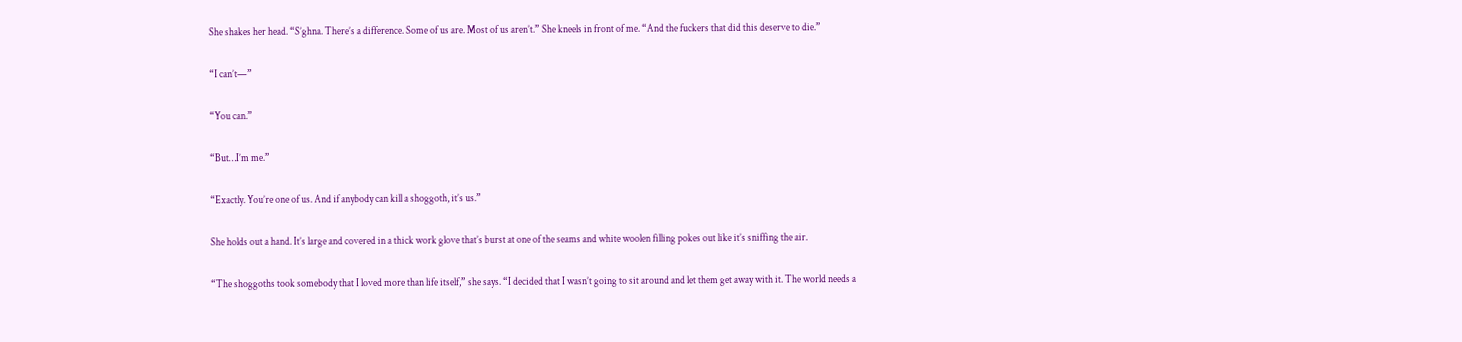She shakes her head. “S’ghna. There’s a difference. Some of us are. Most of us aren’t.” She kneels in front of me. “And the fuckers that did this deserve to die.”

“I can’t—”

“You can.”

“But…I’m me.”

“Exactly. You’re one of us. And if anybody can kill a shoggoth, it’s us.”

She holds out a hand. It’s large and covered in a thick work glove that’s burst at one of the seams and white woolen filling pokes out like it’s sniffing the air.

“The shoggoths took somebody that I loved more than life itself,” she says. “I decided that I wasn’t going to sit around and let them get away with it. The world needs a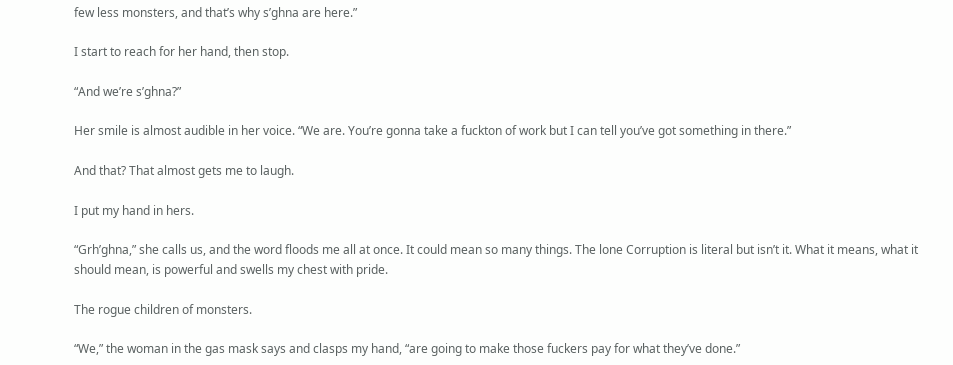few less monsters, and that’s why s’ghna are here.”

I start to reach for her hand, then stop.

“And we’re s’ghna?”

Her smile is almost audible in her voice. “We are. You’re gonna take a fuckton of work but I can tell you’ve got something in there.”

And that? That almost gets me to laugh.

I put my hand in hers.

“Grh’ghna,” she calls us, and the word floods me all at once. It could mean so many things. The lone Corruption is literal but isn’t it. What it means, what it should mean, is powerful and swells my chest with pride.

The rogue children of monsters.

“We,” the woman in the gas mask says and clasps my hand, “are going to make those fuckers pay for what they’ve done.”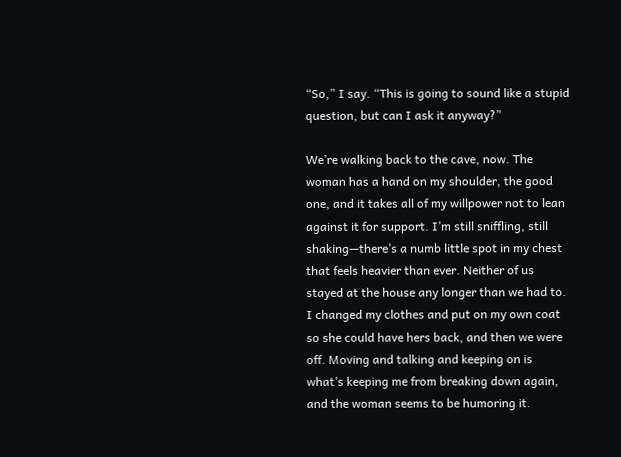“So,” I say. “This is going to sound like a stupid question, but can I ask it anyway?”

We’re walking back to the cave, now. The woman has a hand on my shoulder, the good one, and it takes all of my willpower not to lean against it for support. I’m still sniffling, still shaking—there’s a numb little spot in my chest that feels heavier than ever. Neither of us stayed at the house any longer than we had to. I changed my clothes and put on my own coat so she could have hers back, and then we were off. Moving and talking and keeping on is what’s keeping me from breaking down again, and the woman seems to be humoring it.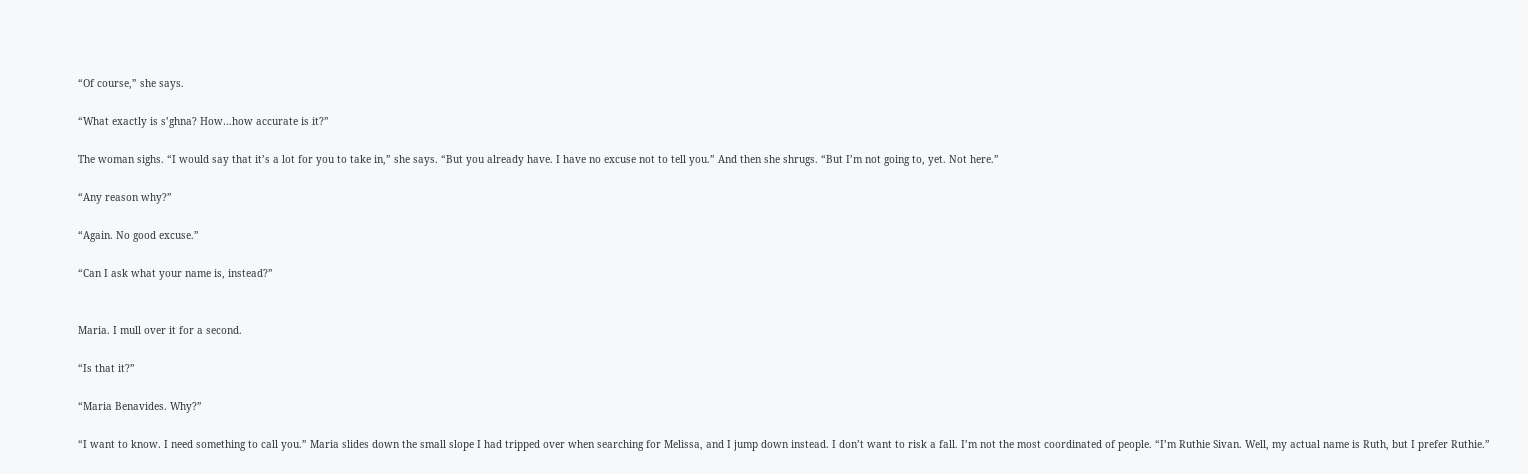“Of course,” she says.

“What exactly is s’ghna? How…how accurate is it?”

The woman sighs. “I would say that it’s a lot for you to take in,” she says. “But you already have. I have no excuse not to tell you.” And then she shrugs. “But I’m not going to, yet. Not here.”

“Any reason why?”

“Again. No good excuse.”

“Can I ask what your name is, instead?”


Maria. I mull over it for a second.

“Is that it?”

“Maria Benavides. Why?”

“I want to know. I need something to call you.” Maria slides down the small slope I had tripped over when searching for Melissa, and I jump down instead. I don’t want to risk a fall. I’m not the most coordinated of people. “I’m Ruthie Sivan. Well, my actual name is Ruth, but I prefer Ruthie.”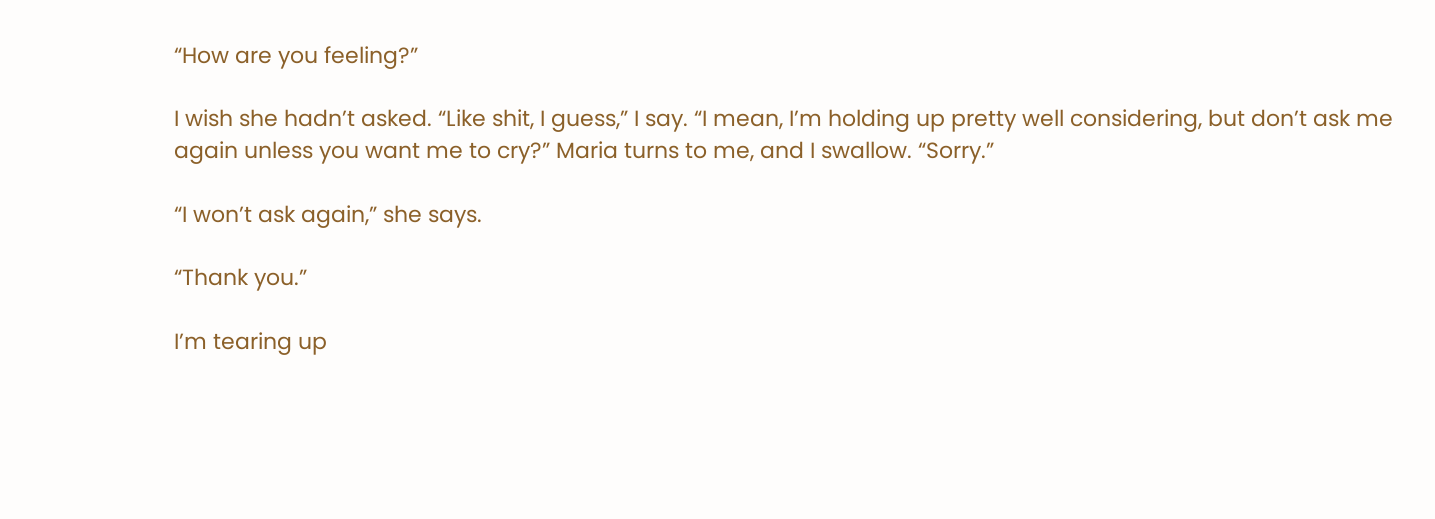“How are you feeling?”

I wish she hadn’t asked. “Like shit, I guess,” I say. “I mean, I’m holding up pretty well considering, but don’t ask me again unless you want me to cry?” Maria turns to me, and I swallow. “Sorry.”

“I won’t ask again,” she says.

“Thank you.”

I’m tearing up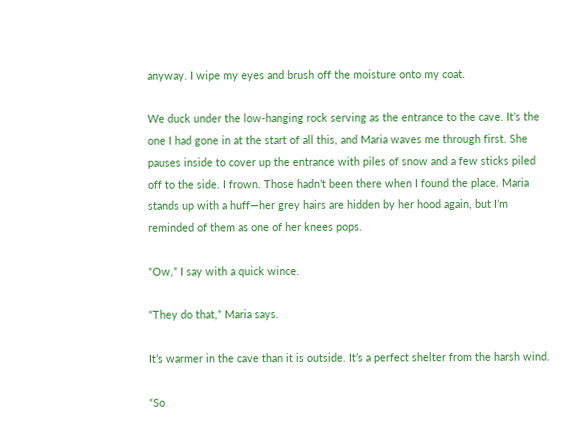anyway. I wipe my eyes and brush off the moisture onto my coat.

We duck under the low-hanging rock serving as the entrance to the cave. It’s the one I had gone in at the start of all this, and Maria waves me through first. She pauses inside to cover up the entrance with piles of snow and a few sticks piled off to the side. I frown. Those hadn’t been there when I found the place. Maria stands up with a huff—her grey hairs are hidden by her hood again, but I’m reminded of them as one of her knees pops.

“Ow,” I say with a quick wince.

“They do that,” Maria says.

It’s warmer in the cave than it is outside. It’s a perfect shelter from the harsh wind.

“So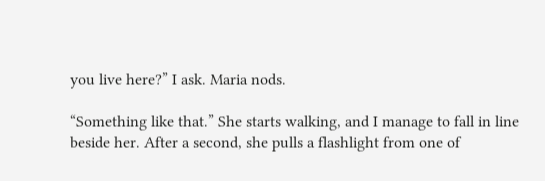you live here?” I ask. Maria nods.

“Something like that.” She starts walking, and I manage to fall in line beside her. After a second, she pulls a flashlight from one of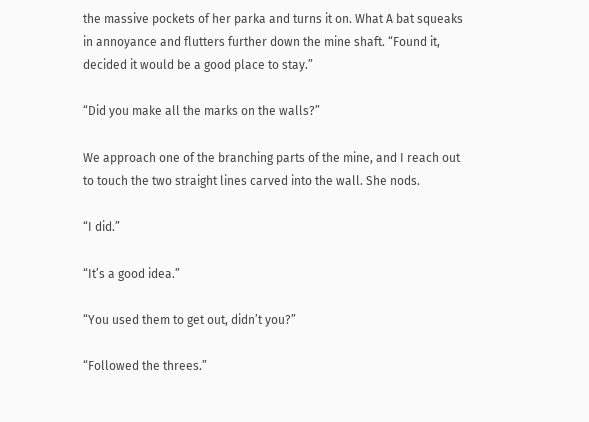the massive pockets of her parka and turns it on. What A bat squeaks in annoyance and flutters further down the mine shaft. “Found it, decided it would be a good place to stay.”

“Did you make all the marks on the walls?”

We approach one of the branching parts of the mine, and I reach out to touch the two straight lines carved into the wall. She nods.

“I did.”

“It’s a good idea.”

“You used them to get out, didn’t you?”

“Followed the threes.”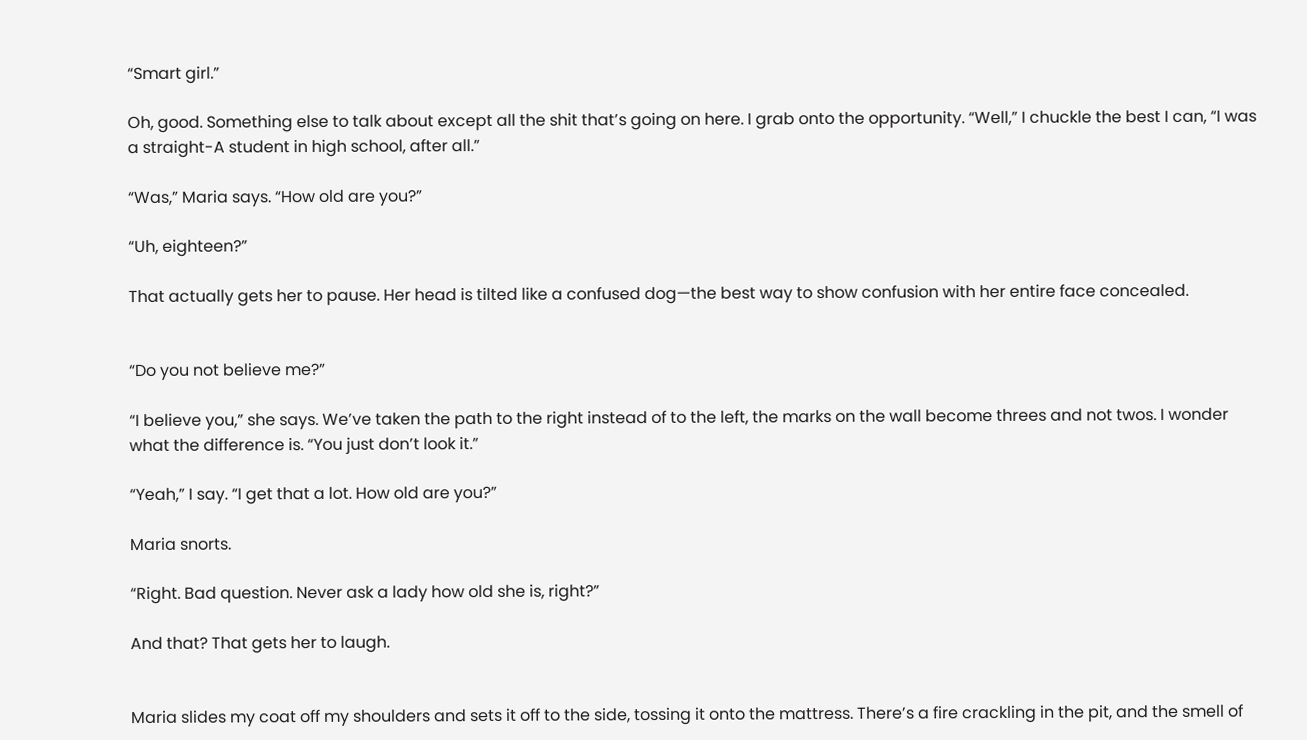“Smart girl.”

Oh, good. Something else to talk about except all the shit that’s going on here. I grab onto the opportunity. “Well,” I chuckle the best I can, “I was a straight-A student in high school, after all.”

“Was,” Maria says. “How old are you?”

“Uh, eighteen?”

That actually gets her to pause. Her head is tilted like a confused dog—the best way to show confusion with her entire face concealed.


“Do you not believe me?”

“I believe you,” she says. We’ve taken the path to the right instead of to the left, the marks on the wall become threes and not twos. I wonder what the difference is. “You just don’t look it.”

“Yeah,” I say. “I get that a lot. How old are you?”

Maria snorts.

“Right. Bad question. Never ask a lady how old she is, right?”

And that? That gets her to laugh.


Maria slides my coat off my shoulders and sets it off to the side, tossing it onto the mattress. There’s a fire crackling in the pit, and the smell of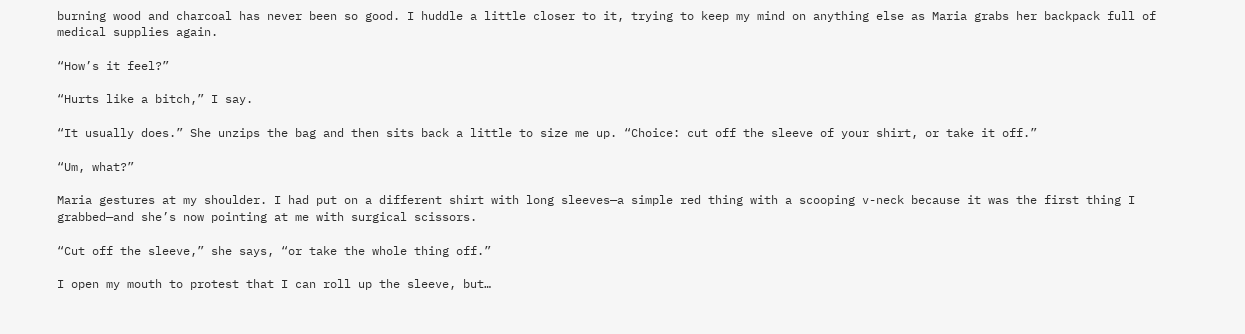burning wood and charcoal has never been so good. I huddle a little closer to it, trying to keep my mind on anything else as Maria grabs her backpack full of medical supplies again.

“How’s it feel?”

“Hurts like a bitch,” I say.

“It usually does.” She unzips the bag and then sits back a little to size me up. “Choice: cut off the sleeve of your shirt, or take it off.”

“Um, what?”

Maria gestures at my shoulder. I had put on a different shirt with long sleeves—a simple red thing with a scooping v-neck because it was the first thing I grabbed—and she’s now pointing at me with surgical scissors.

“Cut off the sleeve,” she says, “or take the whole thing off.”

I open my mouth to protest that I can roll up the sleeve, but…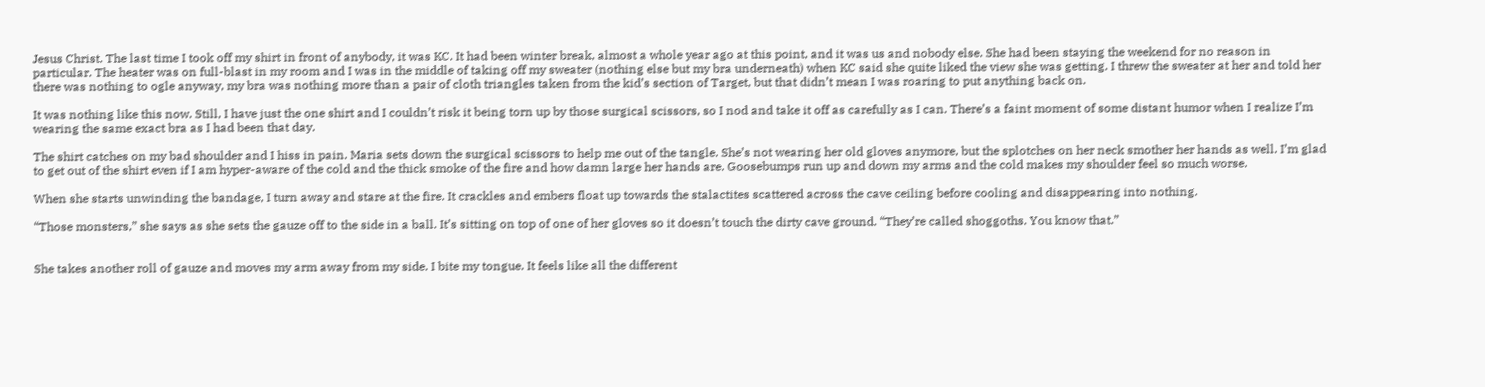Jesus Christ. The last time I took off my shirt in front of anybody, it was KC. It had been winter break, almost a whole year ago at this point, and it was us and nobody else. She had been staying the weekend for no reason in particular. The heater was on full-blast in my room and I was in the middle of taking off my sweater (nothing else but my bra underneath) when KC said she quite liked the view she was getting. I threw the sweater at her and told her there was nothing to ogle anyway, my bra was nothing more than a pair of cloth triangles taken from the kid’s section of Target, but that didn’t mean I was roaring to put anything back on.

It was nothing like this now. Still, I have just the one shirt and I couldn’t risk it being torn up by those surgical scissors, so I nod and take it off as carefully as I can. There’s a faint moment of some distant humor when I realize I’m wearing the same exact bra as I had been that day.

The shirt catches on my bad shoulder and I hiss in pain. Maria sets down the surgical scissors to help me out of the tangle. She’s not wearing her old gloves anymore, but the splotches on her neck smother her hands as well. I’m glad to get out of the shirt even if I am hyper-aware of the cold and the thick smoke of the fire and how damn large her hands are. Goosebumps run up and down my arms and the cold makes my shoulder feel so much worse.

When she starts unwinding the bandage, I turn away and stare at the fire. It crackles and embers float up towards the stalactites scattered across the cave ceiling before cooling and disappearing into nothing.

“Those monsters,” she says as she sets the gauze off to the side in a ball. It’s sitting on top of one of her gloves so it doesn’t touch the dirty cave ground. “They’re called shoggoths. You know that.”


She takes another roll of gauze and moves my arm away from my side. I bite my tongue. It feels like all the different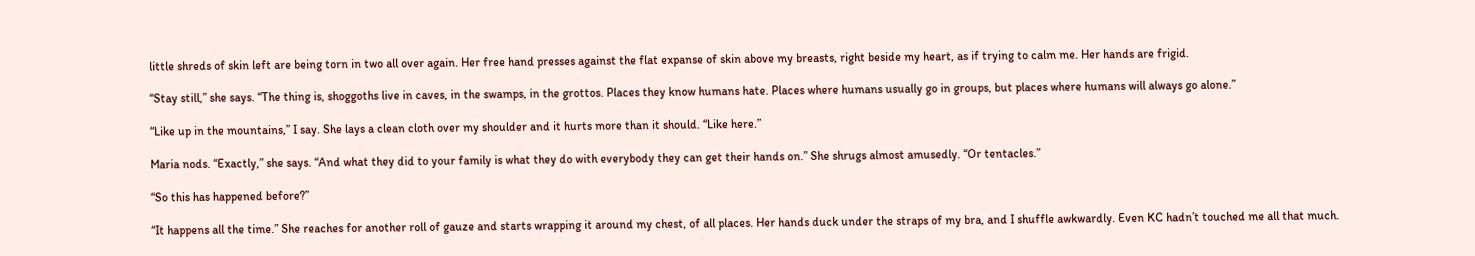little shreds of skin left are being torn in two all over again. Her free hand presses against the flat expanse of skin above my breasts, right beside my heart, as if trying to calm me. Her hands are frigid.

“Stay still,” she says. “The thing is, shoggoths live in caves, in the swamps, in the grottos. Places they know humans hate. Places where humans usually go in groups, but places where humans will always go alone.”

“Like up in the mountains,” I say. She lays a clean cloth over my shoulder and it hurts more than it should. “Like here.”

Maria nods. “Exactly,” she says. “And what they did to your family is what they do with everybody they can get their hands on.” She shrugs almost amusedly. “Or tentacles.”

“So this has happened before?”

“It happens all the time.” She reaches for another roll of gauze and starts wrapping it around my chest, of all places. Her hands duck under the straps of my bra, and I shuffle awkwardly. Even KC hadn’t touched me all that much.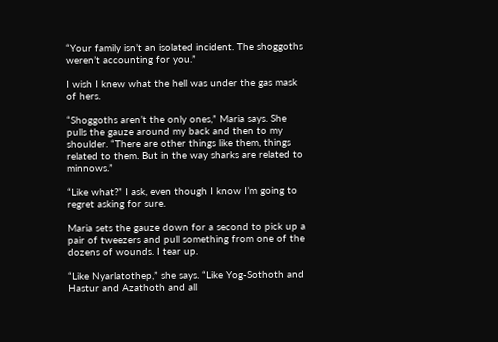“Your family isn’t an isolated incident. The shoggoths weren’t accounting for you.”

I wish I knew what the hell was under the gas mask of hers.

“Shoggoths aren’t the only ones,” Maria says. She pulls the gauze around my back and then to my shoulder. “There are other things like them, things related to them. But in the way sharks are related to minnows.”

“Like what?” I ask, even though I know I’m going to regret asking for sure.

Maria sets the gauze down for a second to pick up a pair of tweezers and pull something from one of the dozens of wounds. I tear up.

“Like Nyarlatothep,” she says. “Like Yog-Sothoth and Hastur and Azathoth and all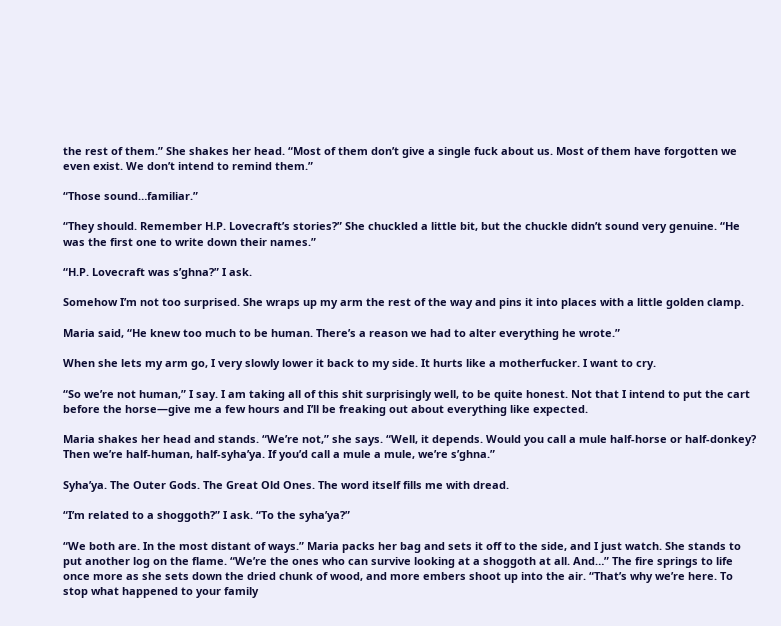the rest of them.” She shakes her head. “Most of them don’t give a single fuck about us. Most of them have forgotten we even exist. We don’t intend to remind them.”

“Those sound…familiar.”

“They should. Remember H.P. Lovecraft’s stories?” She chuckled a little bit, but the chuckle didn’t sound very genuine. “He was the first one to write down their names.”

“H.P. Lovecraft was s’ghna?” I ask.

Somehow I’m not too surprised. She wraps up my arm the rest of the way and pins it into places with a little golden clamp.

Maria said, “He knew too much to be human. There’s a reason we had to alter everything he wrote.”

When she lets my arm go, I very slowly lower it back to my side. It hurts like a motherfucker. I want to cry.

“So we’re not human,” I say. I am taking all of this shit surprisingly well, to be quite honest. Not that I intend to put the cart before the horse—give me a few hours and I’ll be freaking out about everything like expected.

Maria shakes her head and stands. “We’re not,” she says. “Well, it depends. Would you call a mule half-horse or half-donkey? Then we’re half-human, half-syha’ya. If you’d call a mule a mule, we’re s’ghna.”

Syha’ya. The Outer Gods. The Great Old Ones. The word itself fills me with dread.

“I’m related to a shoggoth?” I ask. “To the syha’ya?”

“We both are. In the most distant of ways.” Maria packs her bag and sets it off to the side, and I just watch. She stands to put another log on the flame. “We’re the ones who can survive looking at a shoggoth at all. And…” The fire springs to life once more as she sets down the dried chunk of wood, and more embers shoot up into the air. “That’s why we’re here. To stop what happened to your family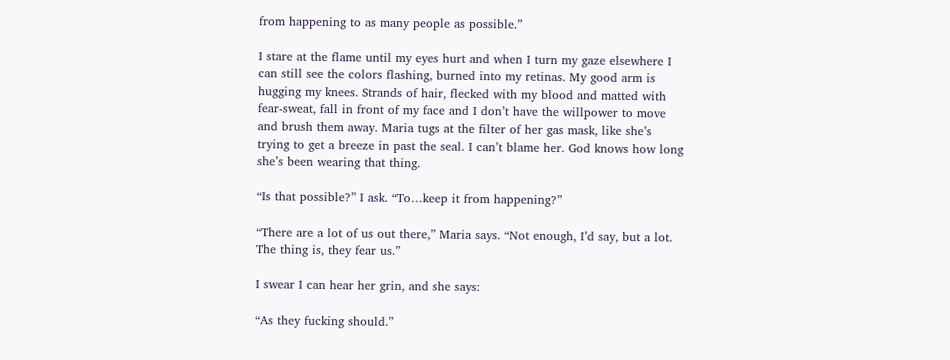from happening to as many people as possible.”

I stare at the flame until my eyes hurt and when I turn my gaze elsewhere I can still see the colors flashing, burned into my retinas. My good arm is hugging my knees. Strands of hair, flecked with my blood and matted with fear-sweat, fall in front of my face and I don’t have the willpower to move and brush them away. Maria tugs at the filter of her gas mask, like she’s trying to get a breeze in past the seal. I can’t blame her. God knows how long she’s been wearing that thing.

“Is that possible?” I ask. “To…keep it from happening?”

“There are a lot of us out there,” Maria says. “Not enough, I’d say, but a lot. The thing is, they fear us.”

I swear I can hear her grin, and she says:

“As they fucking should.”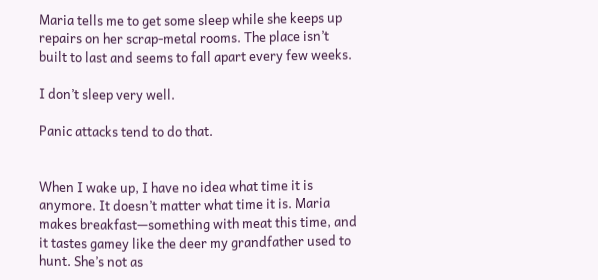Maria tells me to get some sleep while she keeps up repairs on her scrap-metal rooms. The place isn’t built to last and seems to fall apart every few weeks.

I don’t sleep very well.

Panic attacks tend to do that.


When I wake up, I have no idea what time it is anymore. It doesn’t matter what time it is. Maria makes breakfast—something with meat this time, and it tastes gamey like the deer my grandfather used to hunt. She’s not as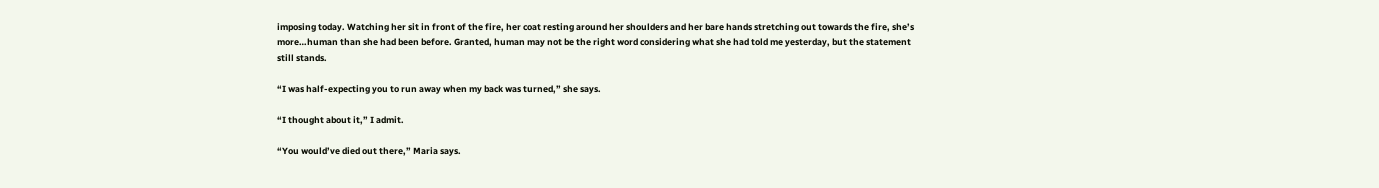imposing today. Watching her sit in front of the fire, her coat resting around her shoulders and her bare hands stretching out towards the fire, she’s more…human than she had been before. Granted, human may not be the right word considering what she had told me yesterday, but the statement still stands.

“I was half-expecting you to run away when my back was turned,” she says.

“I thought about it,” I admit.

“You would’ve died out there,” Maria says.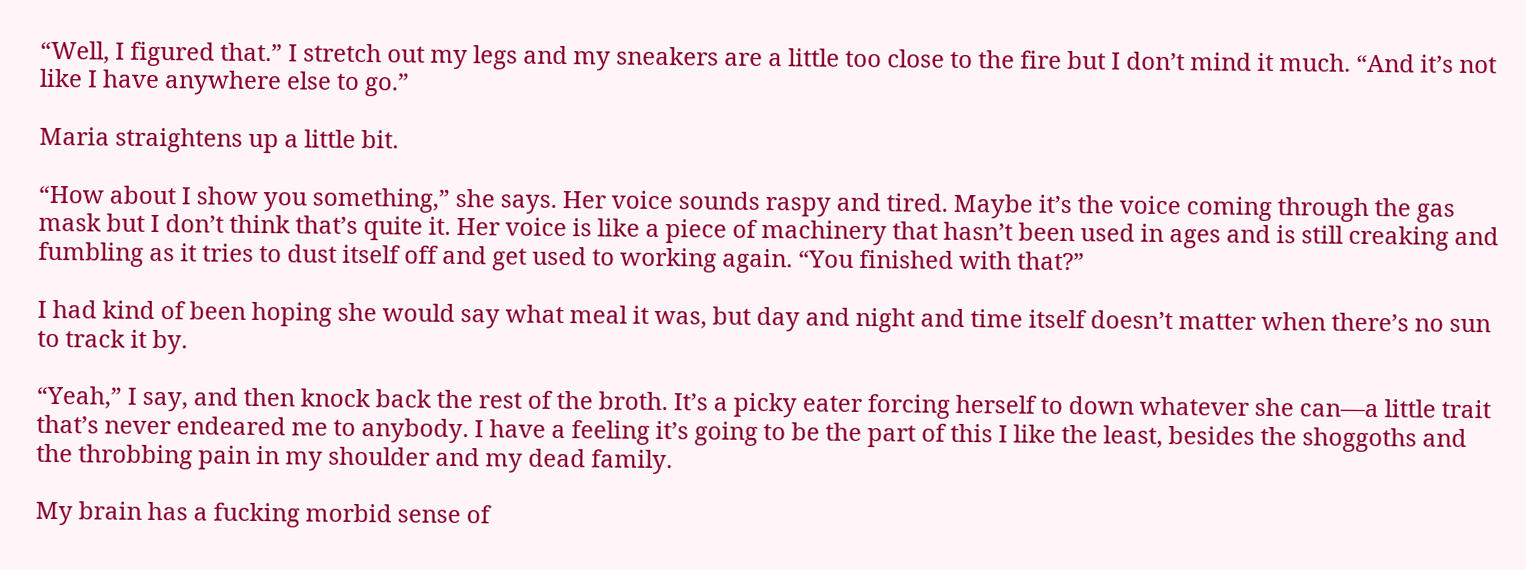“Well, I figured that.” I stretch out my legs and my sneakers are a little too close to the fire but I don’t mind it much. “And it’s not like I have anywhere else to go.”

Maria straightens up a little bit.

“How about I show you something,” she says. Her voice sounds raspy and tired. Maybe it’s the voice coming through the gas mask but I don’t think that’s quite it. Her voice is like a piece of machinery that hasn’t been used in ages and is still creaking and fumbling as it tries to dust itself off and get used to working again. “You finished with that?”

I had kind of been hoping she would say what meal it was, but day and night and time itself doesn’t matter when there’s no sun to track it by.

“Yeah,” I say, and then knock back the rest of the broth. It’s a picky eater forcing herself to down whatever she can—a little trait that’s never endeared me to anybody. I have a feeling it’s going to be the part of this I like the least, besides the shoggoths and the throbbing pain in my shoulder and my dead family.

My brain has a fucking morbid sense of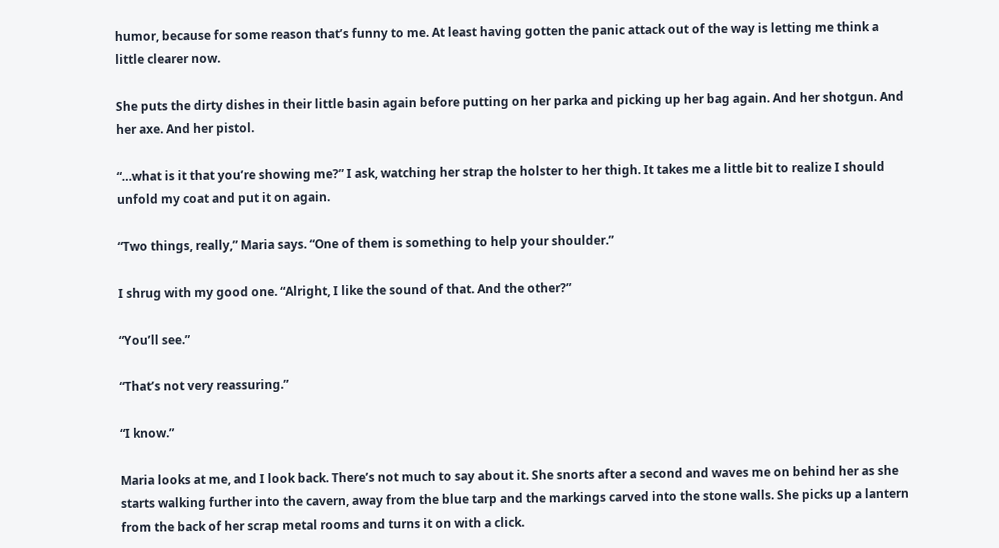humor, because for some reason that’s funny to me. At least having gotten the panic attack out of the way is letting me think a little clearer now.

She puts the dirty dishes in their little basin again before putting on her parka and picking up her bag again. And her shotgun. And her axe. And her pistol.

“…what is it that you’re showing me?” I ask, watching her strap the holster to her thigh. It takes me a little bit to realize I should unfold my coat and put it on again.

“Two things, really,” Maria says. “One of them is something to help your shoulder.”

I shrug with my good one. “Alright, I like the sound of that. And the other?”

“You’ll see.”

“That’s not very reassuring.”

“I know.”

Maria looks at me, and I look back. There’s not much to say about it. She snorts after a second and waves me on behind her as she starts walking further into the cavern, away from the blue tarp and the markings carved into the stone walls. She picks up a lantern from the back of her scrap metal rooms and turns it on with a click.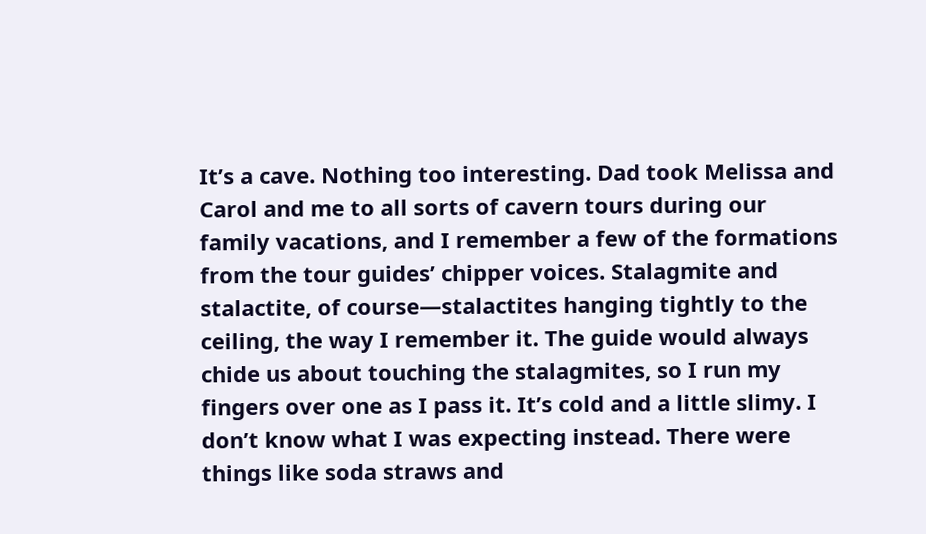It’s a cave. Nothing too interesting. Dad took Melissa and Carol and me to all sorts of cavern tours during our family vacations, and I remember a few of the formations from the tour guides’ chipper voices. Stalagmite and stalactite, of course—stalactites hanging tightly to the ceiling, the way I remember it. The guide would always chide us about touching the stalagmites, so I run my fingers over one as I pass it. It’s cold and a little slimy. I don’t know what I was expecting instead. There were things like soda straws and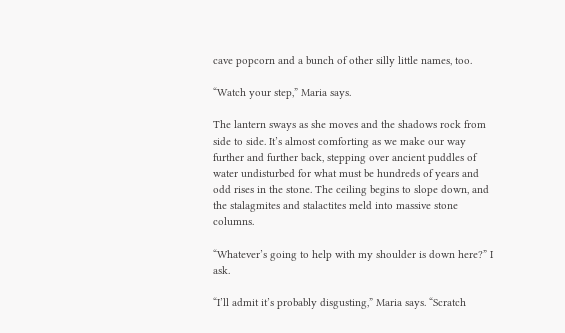cave popcorn and a bunch of other silly little names, too.

“Watch your step,” Maria says.

The lantern sways as she moves and the shadows rock from side to side. It’s almost comforting as we make our way further and further back, stepping over ancient puddles of water undisturbed for what must be hundreds of years and odd rises in the stone. The ceiling begins to slope down, and the stalagmites and stalactites meld into massive stone columns.

“Whatever’s going to help with my shoulder is down here?” I ask.

“I’ll admit it’s probably disgusting,” Maria says. “Scratch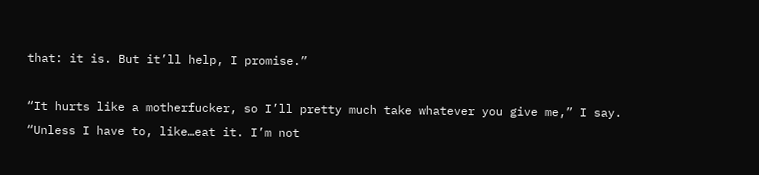that: it is. But it’ll help, I promise.”

“It hurts like a motherfucker, so I’ll pretty much take whatever you give me,” I say. “Unless I have to, like…eat it. I’m not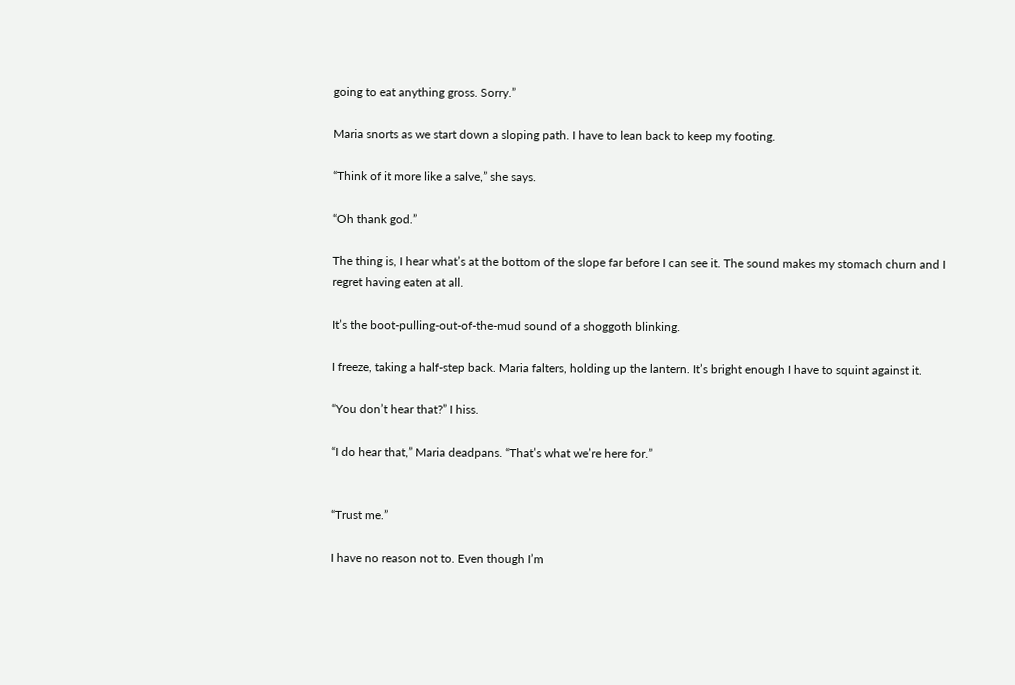going to eat anything gross. Sorry.”

Maria snorts as we start down a sloping path. I have to lean back to keep my footing.

“Think of it more like a salve,” she says.

“Oh thank god.”

The thing is, I hear what’s at the bottom of the slope far before I can see it. The sound makes my stomach churn and I regret having eaten at all.

It’s the boot-pulling-out-of-the-mud sound of a shoggoth blinking.

I freeze, taking a half-step back. Maria falters, holding up the lantern. It’s bright enough I have to squint against it.

“You don’t hear that?” I hiss.

“I do hear that,” Maria deadpans. “That’s what we’re here for.”


“Trust me.”

I have no reason not to. Even though I’m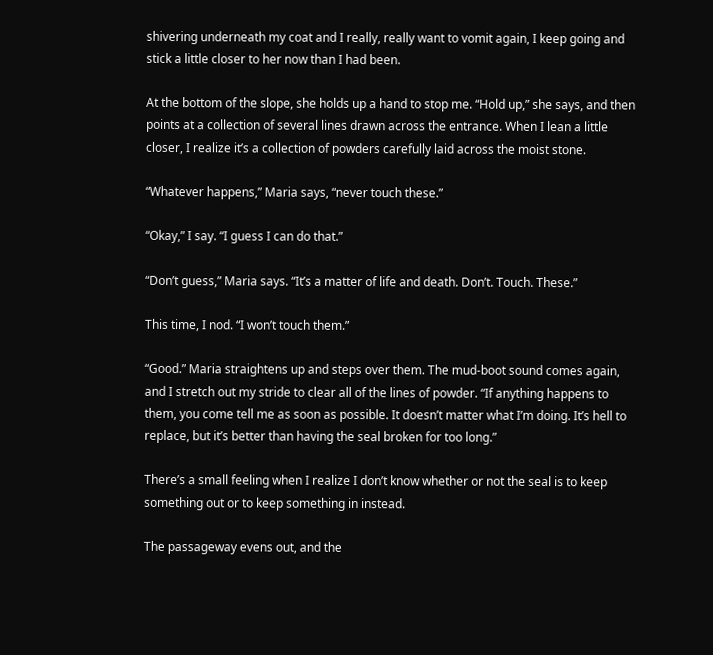shivering underneath my coat and I really, really want to vomit again, I keep going and stick a little closer to her now than I had been.

At the bottom of the slope, she holds up a hand to stop me. “Hold up,” she says, and then points at a collection of several lines drawn across the entrance. When I lean a little closer, I realize it’s a collection of powders carefully laid across the moist stone.

“Whatever happens,” Maria says, “never touch these.”

“Okay,” I say. “I guess I can do that.”

“Don’t guess,” Maria says. “It’s a matter of life and death. Don’t. Touch. These.”

This time, I nod. “I won’t touch them.”

“Good.” Maria straightens up and steps over them. The mud-boot sound comes again, and I stretch out my stride to clear all of the lines of powder. “If anything happens to them, you come tell me as soon as possible. It doesn’t matter what I’m doing. It’s hell to replace, but it’s better than having the seal broken for too long.”

There’s a small feeling when I realize I don’t know whether or not the seal is to keep something out or to keep something in instead.

The passageway evens out, and the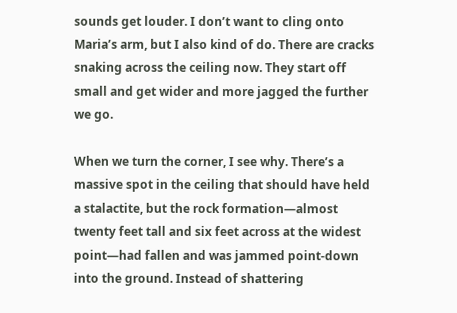sounds get louder. I don’t want to cling onto Maria’s arm, but I also kind of do. There are cracks snaking across the ceiling now. They start off small and get wider and more jagged the further we go.

When we turn the corner, I see why. There’s a massive spot in the ceiling that should have held a stalactite, but the rock formation—almost twenty feet tall and six feet across at the widest point—had fallen and was jammed point-down into the ground. Instead of shattering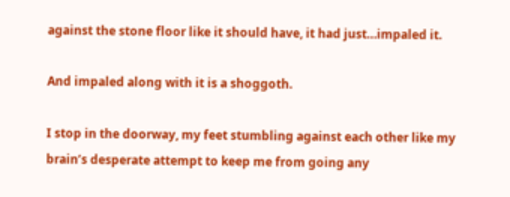against the stone floor like it should have, it had just…impaled it.

And impaled along with it is a shoggoth.

I stop in the doorway, my feet stumbling against each other like my brain’s desperate attempt to keep me from going any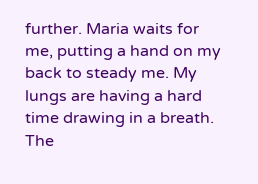further. Maria waits for me, putting a hand on my back to steady me. My lungs are having a hard time drawing in a breath. The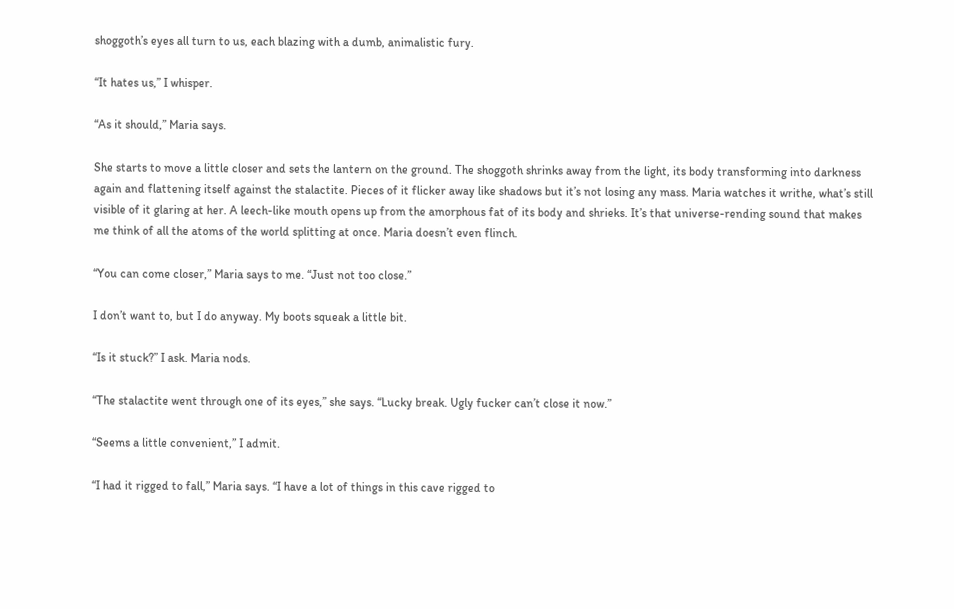shoggoth’s eyes all turn to us, each blazing with a dumb, animalistic fury.

“It hates us,” I whisper.

“As it should,” Maria says.

She starts to move a little closer and sets the lantern on the ground. The shoggoth shrinks away from the light, its body transforming into darkness again and flattening itself against the stalactite. Pieces of it flicker away like shadows but it’s not losing any mass. Maria watches it writhe, what’s still visible of it glaring at her. A leech-like mouth opens up from the amorphous fat of its body and shrieks. It’s that universe-rending sound that makes me think of all the atoms of the world splitting at once. Maria doesn’t even flinch.

“You can come closer,” Maria says to me. “Just not too close.”

I don’t want to, but I do anyway. My boots squeak a little bit.

“Is it stuck?” I ask. Maria nods.

“The stalactite went through one of its eyes,” she says. “Lucky break. Ugly fucker can’t close it now.”

“Seems a little convenient,” I admit.

“I had it rigged to fall,” Maria says. “I have a lot of things in this cave rigged to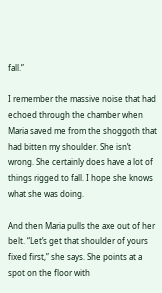fall.”

I remember the massive noise that had echoed through the chamber when Maria saved me from the shoggoth that had bitten my shoulder. She isn’t wrong. She certainly does have a lot of things rigged to fall. I hope she knows what she was doing.

And then Maria pulls the axe out of her belt. “Let’s get that shoulder of yours fixed first,” she says. She points at a spot on the floor with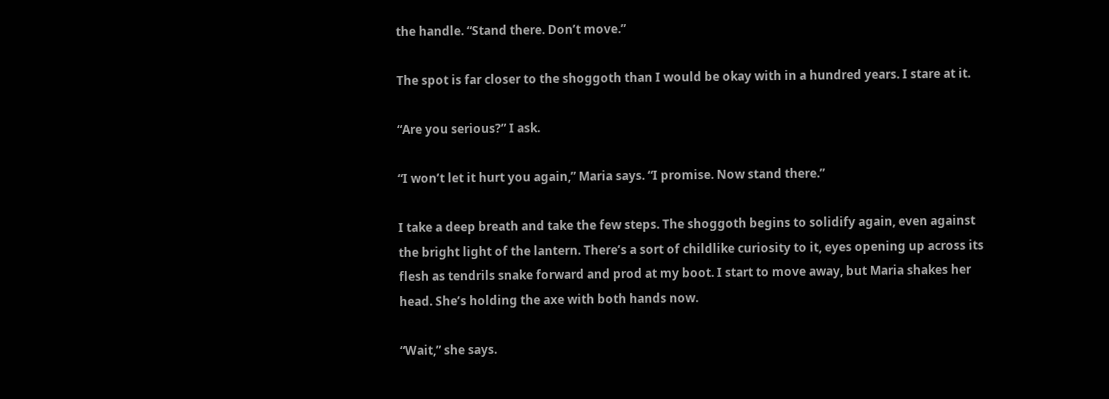the handle. “Stand there. Don’t move.”

The spot is far closer to the shoggoth than I would be okay with in a hundred years. I stare at it.

“Are you serious?” I ask.

“I won’t let it hurt you again,” Maria says. “I promise. Now stand there.”

I take a deep breath and take the few steps. The shoggoth begins to solidify again, even against the bright light of the lantern. There’s a sort of childlike curiosity to it, eyes opening up across its flesh as tendrils snake forward and prod at my boot. I start to move away, but Maria shakes her head. She’s holding the axe with both hands now.

“Wait,” she says.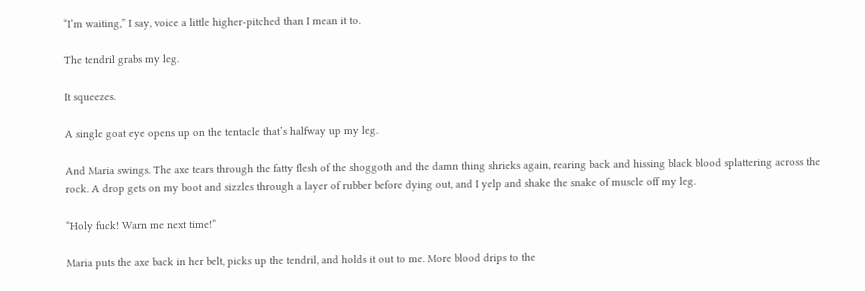“I’m waiting,” I say, voice a little higher-pitched than I mean it to.

The tendril grabs my leg.

It squeezes.

A single goat eye opens up on the tentacle that’s halfway up my leg.

And Maria swings. The axe tears through the fatty flesh of the shoggoth and the damn thing shrieks again, rearing back and hissing black blood splattering across the rock. A drop gets on my boot and sizzles through a layer of rubber before dying out, and I yelp and shake the snake of muscle off my leg.

“Holy fuck! Warn me next time!”

Maria puts the axe back in her belt, picks up the tendril, and holds it out to me. More blood drips to the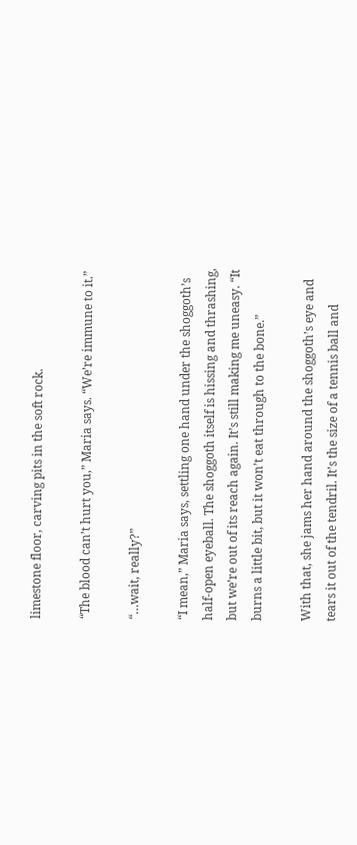limestone floor, carving pits in the soft rock.

“The blood can’t hurt you,” Maria says. “We’re immune to it.”

“…wait, really?”

“I mean,” Maria says, settling one hand under the shoggoth’s half-open eyeball. The shoggoth itself is hissing and thrashing, but we’re out of its reach again. It’s still making me uneasy. “It burns a little bit, but it won’t eat through to the bone.”

With that, she jams her hand around the shoggoth’s eye and tears it out of the tendril. It’s the size of a tennis ball and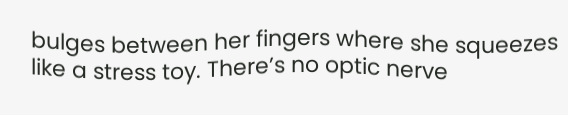bulges between her fingers where she squeezes like a stress toy. There’s no optic nerve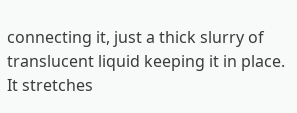connecting it, just a thick slurry of translucent liquid keeping it in place. It stretches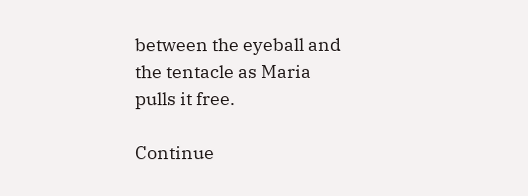between the eyeball and the tentacle as Maria pulls it free.

Continue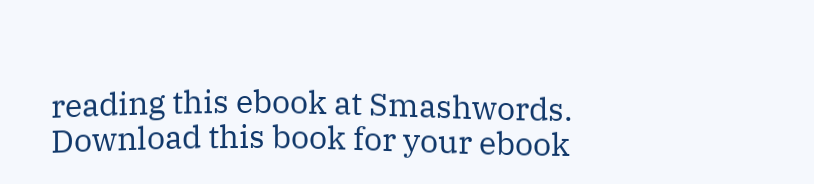reading this ebook at Smashwords.
Download this book for your ebook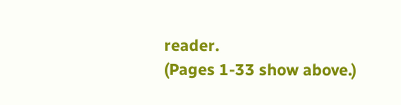reader.
(Pages 1-33 show above.)